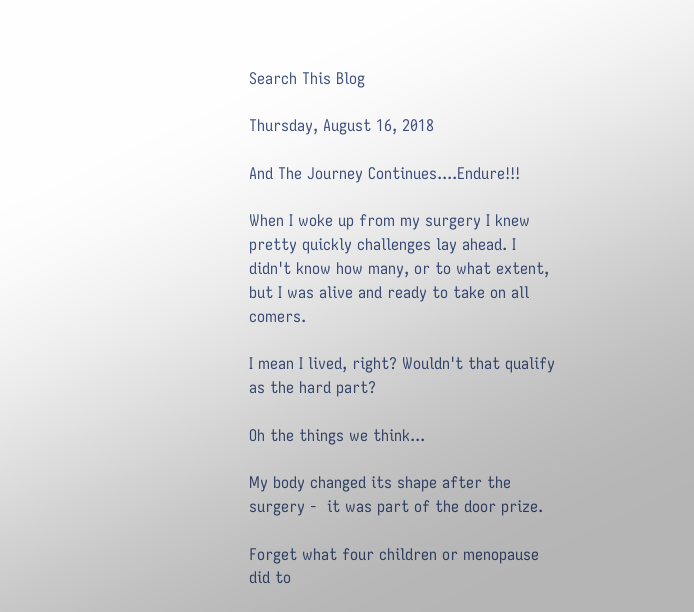Search This Blog

Thursday, August 16, 2018

And The Journey Continues....Endure!!!

When I woke up from my surgery I knew pretty quickly challenges lay ahead. I didn't know how many, or to what extent, but I was alive and ready to take on all comers.

I mean I lived, right? Wouldn't that qualify as the hard part?

Oh the things we think...

My body changed its shape after the surgery -  it was part of the door prize.

Forget what four children or menopause did to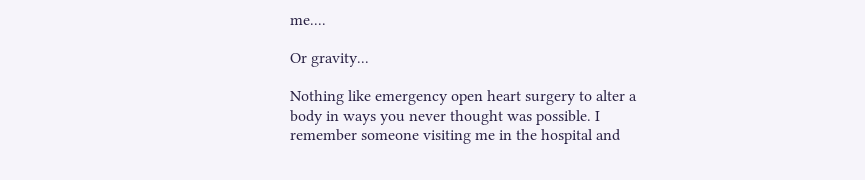me....

Or gravity...

Nothing like emergency open heart surgery to alter a body in ways you never thought was possible. I remember someone visiting me in the hospital and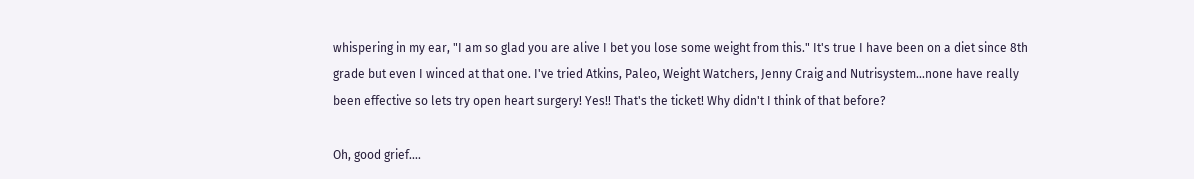whispering in my ear, "I am so glad you are alive I bet you lose some weight from this." It's true I have been on a diet since 8th grade but even I winced at that one. I've tried Atkins, Paleo, Weight Watchers, Jenny Craig and Nutrisystem...none have really been effective so lets try open heart surgery! Yes!! That's the ticket! Why didn't I think of that before?

Oh, good grief....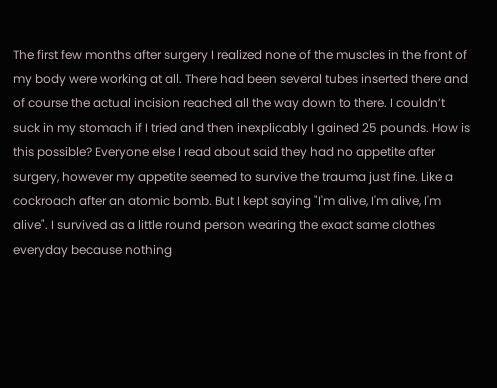The first few months after surgery I realized none of the muscles in the front of my body were working at all. There had been several tubes inserted there and of course the actual incision reached all the way down to there. I couldn’t suck in my stomach if I tried and then inexplicably I gained 25 pounds. How is this possible? Everyone else I read about said they had no appetite after surgery, however my appetite seemed to survive the trauma just fine. Like a cockroach after an atomic bomb. But I kept saying "I'm alive, I'm alive, I'm alive". I survived as a little round person wearing the exact same clothes everyday because nothing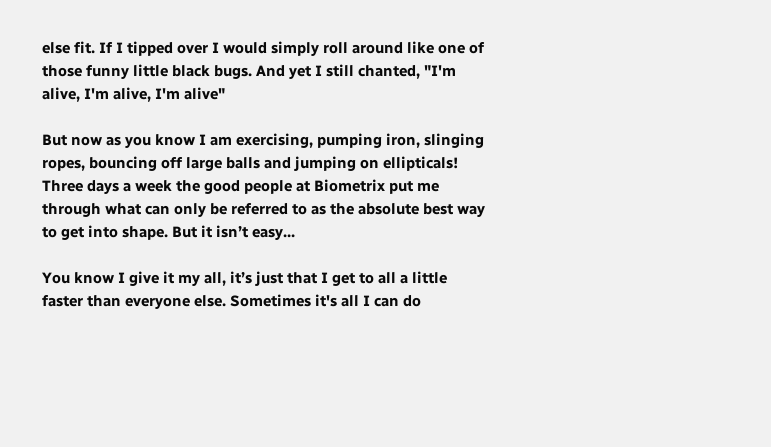else fit. If I tipped over I would simply roll around like one of those funny little black bugs. And yet I still chanted, "I'm alive, I'm alive, I'm alive"

But now as you know I am exercising, pumping iron, slinging ropes, bouncing off large balls and jumping on ellipticals! Three days a week the good people at Biometrix put me through what can only be referred to as the absolute best way to get into shape. But it isn’t easy...

You know I give it my all, it’s just that I get to all a little faster than everyone else. Sometimes it's all I can do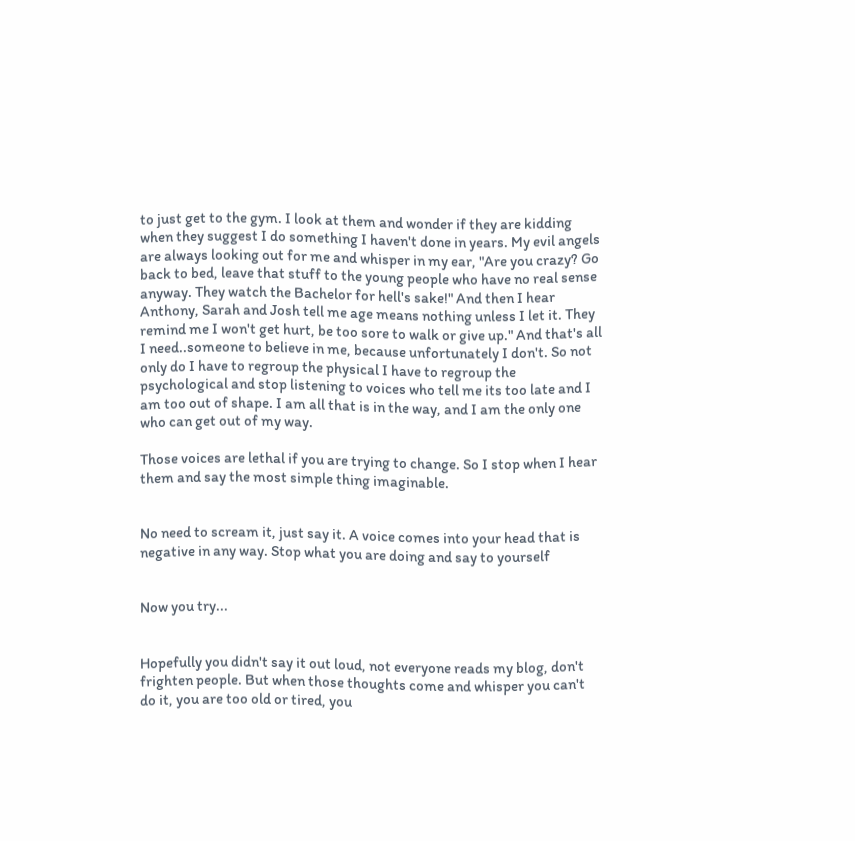to just get to the gym. I look at them and wonder if they are kidding when they suggest I do something I haven't done in years. My evil angels are always looking out for me and whisper in my ear, "Are you crazy? Go back to bed, leave that stuff to the young people who have no real sense anyway. They watch the Bachelor for hell's sake!" And then I hear Anthony, Sarah and Josh tell me age means nothing unless I let it. They remind me I won't get hurt, be too sore to walk or give up." And that's all I need..someone to believe in me, because unfortunately I don't. So not only do I have to regroup the physical I have to regroup the psychological and stop listening to voices who tell me its too late and I am too out of shape. I am all that is in the way, and I am the only one who can get out of my way.

Those voices are lethal if you are trying to change. So I stop when I hear them and say the most simple thing imaginable.


No need to scream it, just say it. A voice comes into your head that is negative in any way. Stop what you are doing and say to yourself


Now you try...


Hopefully you didn't say it out loud, not everyone reads my blog, don't frighten people. But when those thoughts come and whisper you can't do it, you are too old or tired, you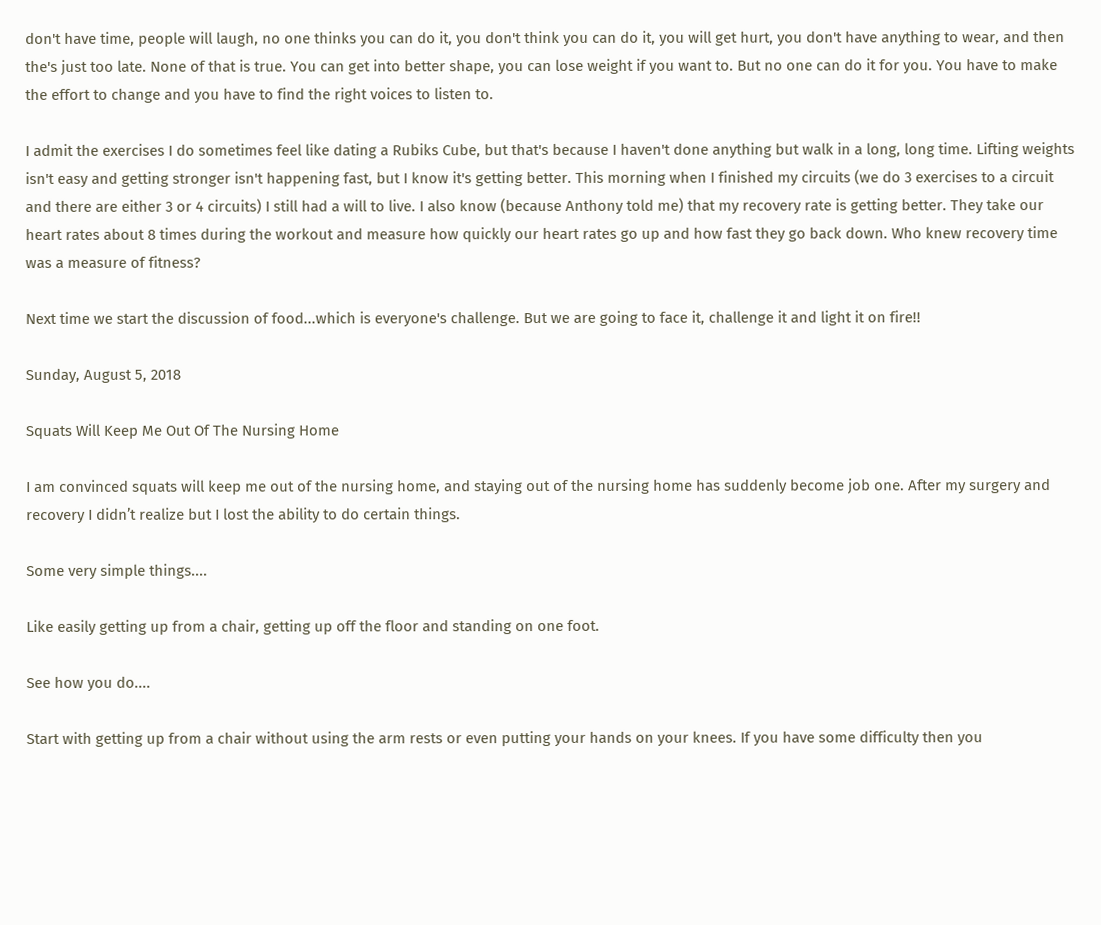don't have time, people will laugh, no one thinks you can do it, you don't think you can do it, you will get hurt, you don't have anything to wear, and then the's just too late. None of that is true. You can get into better shape, you can lose weight if you want to. But no one can do it for you. You have to make the effort to change and you have to find the right voices to listen to.

I admit the exercises I do sometimes feel like dating a Rubiks Cube, but that's because I haven't done anything but walk in a long, long time. Lifting weights isn't easy and getting stronger isn't happening fast, but I know it's getting better. This morning when I finished my circuits (we do 3 exercises to a circuit and there are either 3 or 4 circuits) I still had a will to live. I also know (because Anthony told me) that my recovery rate is getting better. They take our heart rates about 8 times during the workout and measure how quickly our heart rates go up and how fast they go back down. Who knew recovery time was a measure of fitness?

Next time we start the discussion of food...which is everyone's challenge. But we are going to face it, challenge it and light it on fire!!

Sunday, August 5, 2018

Squats Will Keep Me Out Of The Nursing Home

I am convinced squats will keep me out of the nursing home, and staying out of the nursing home has suddenly become job one. After my surgery and recovery I didn’t realize but I lost the ability to do certain things.

Some very simple things....

Like easily getting up from a chair, getting up off the floor and standing on one foot.

See how you do....

Start with getting up from a chair without using the arm rests or even putting your hands on your knees. If you have some difficulty then you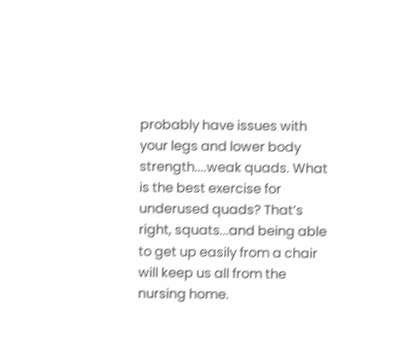probably have issues with your legs and lower body strength....weak quads. What is the best exercise for underused quads? That’s right, squats...and being able to get up easily from a chair will keep us all from the nursing home.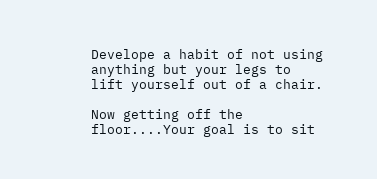Develope a habit of not using anything but your legs to lift yourself out of a chair.

Now getting off the floor....Your goal is to sit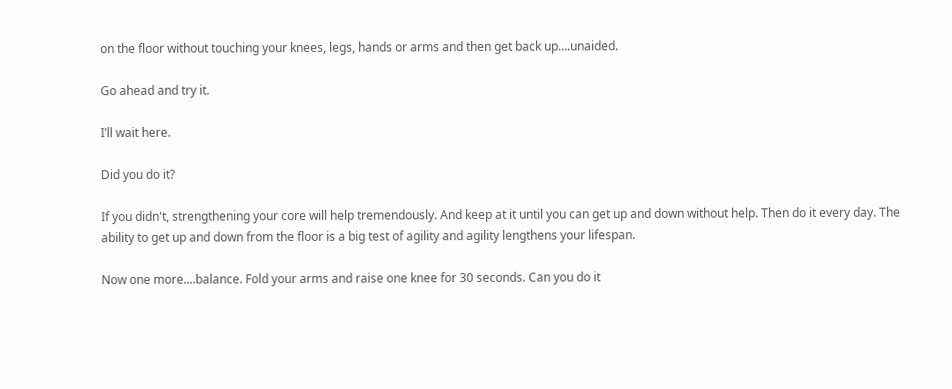on the floor without touching your knees, legs, hands or arms and then get back up....unaided.

Go ahead and try it.

I’ll wait here.

Did you do it?

If you didn't, strengthening your core will help tremendously. And keep at it until you can get up and down without help. Then do it every day. The ability to get up and down from the floor is a big test of agility and agility lengthens your lifespan.

Now one more....balance. Fold your arms and raise one knee for 30 seconds. Can you do it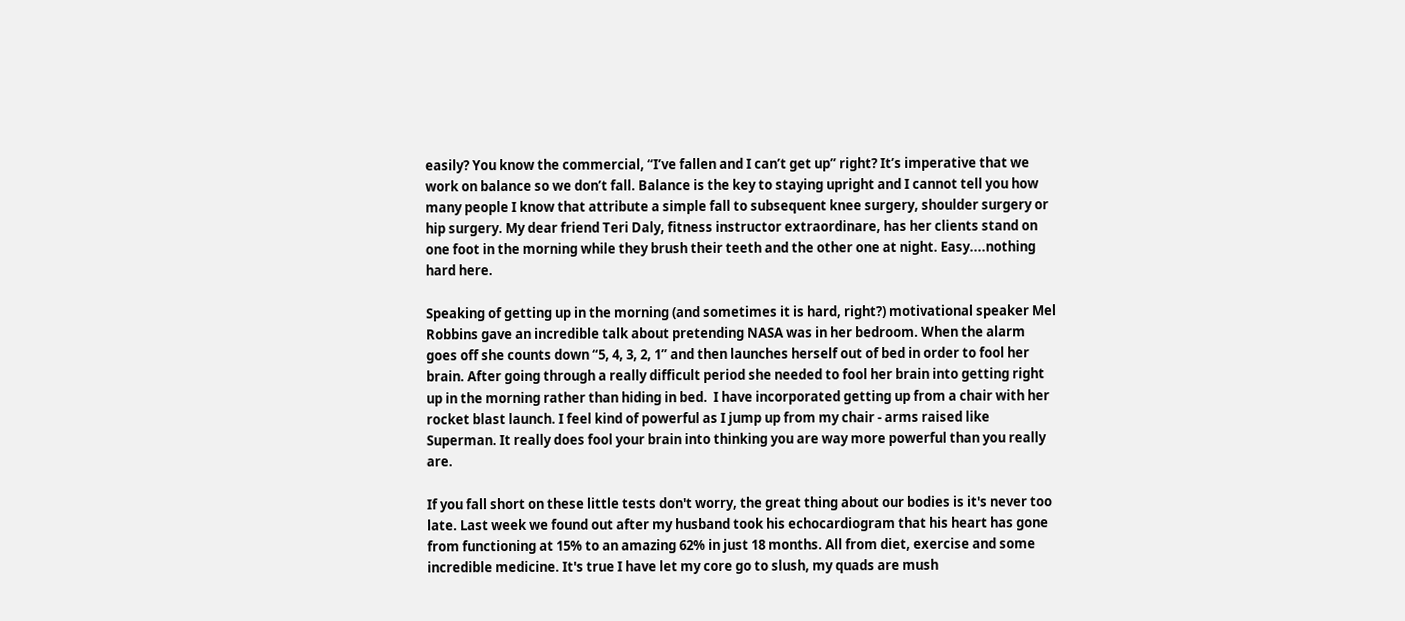easily? You know the commercial, “I’ve fallen and I can’t get up” right? It’s imperative that we work on balance so we don’t fall. Balance is the key to staying upright and I cannot tell you how many people I know that attribute a simple fall to subsequent knee surgery, shoulder surgery or hip surgery. My dear friend Teri Daly, fitness instructor extraordinare, has her clients stand on one foot in the morning while they brush their teeth and the other one at night. Easy....nothing hard here.

Speaking of getting up in the morning (and sometimes it is hard, right?) motivational speaker Mel Robbins gave an incredible talk about pretending NASA was in her bedroom. When the alarm goes off she counts down “5, 4, 3, 2, 1” and then launches herself out of bed in order to fool her brain. After going through a really difficult period she needed to fool her brain into getting right up in the morning rather than hiding in bed.  I have incorporated getting up from a chair with her rocket blast launch. I feel kind of powerful as I jump up from my chair - arms raised like Superman. It really does fool your brain into thinking you are way more powerful than you really are.

If you fall short on these little tests don't worry, the great thing about our bodies is it's never too late. Last week we found out after my husband took his echocardiogram that his heart has gone from functioning at 15% to an amazing 62% in just 18 months. All from diet, exercise and some incredible medicine. It's true I have let my core go to slush, my quads are mush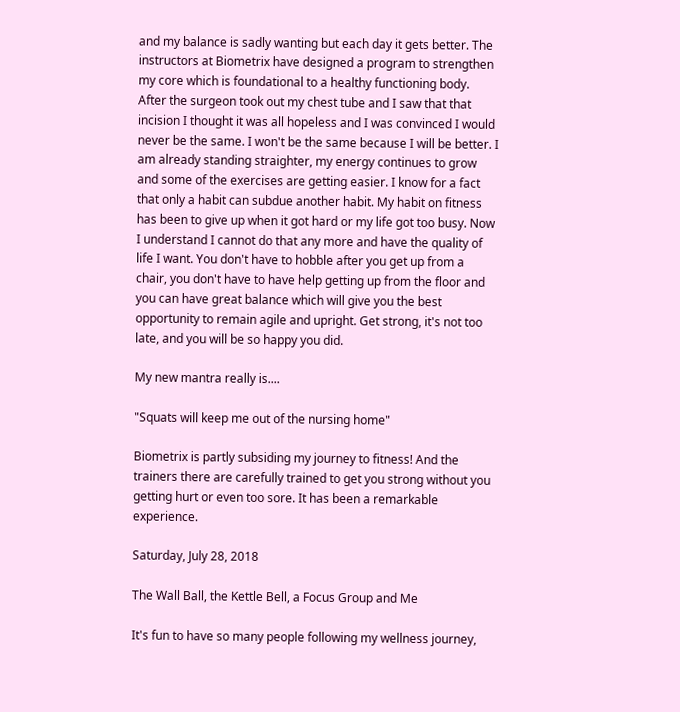and my balance is sadly wanting but each day it gets better. The instructors at Biometrix have designed a program to strengthen my core which is foundational to a healthy functioning body. After the surgeon took out my chest tube and I saw that that incision I thought it was all hopeless and I was convinced I would never be the same. I won't be the same because I will be better. I am already standing straighter, my energy continues to grow and some of the exercises are getting easier. I know for a fact that only a habit can subdue another habit. My habit on fitness has been to give up when it got hard or my life got too busy. Now I understand I cannot do that any more and have the quality of life I want. You don't have to hobble after you get up from a chair, you don't have to have help getting up from the floor and you can have great balance which will give you the best opportunity to remain agile and upright. Get strong, it's not too late, and you will be so happy you did.

My new mantra really is....

"Squats will keep me out of the nursing home"

Biometrix is partly subsiding my journey to fitness! And the trainers there are carefully trained to get you strong without you getting hurt or even too sore. It has been a remarkable experience.

Saturday, July 28, 2018

The Wall Ball, the Kettle Bell, a Focus Group and Me

It's fun to have so many people following my wellness journey,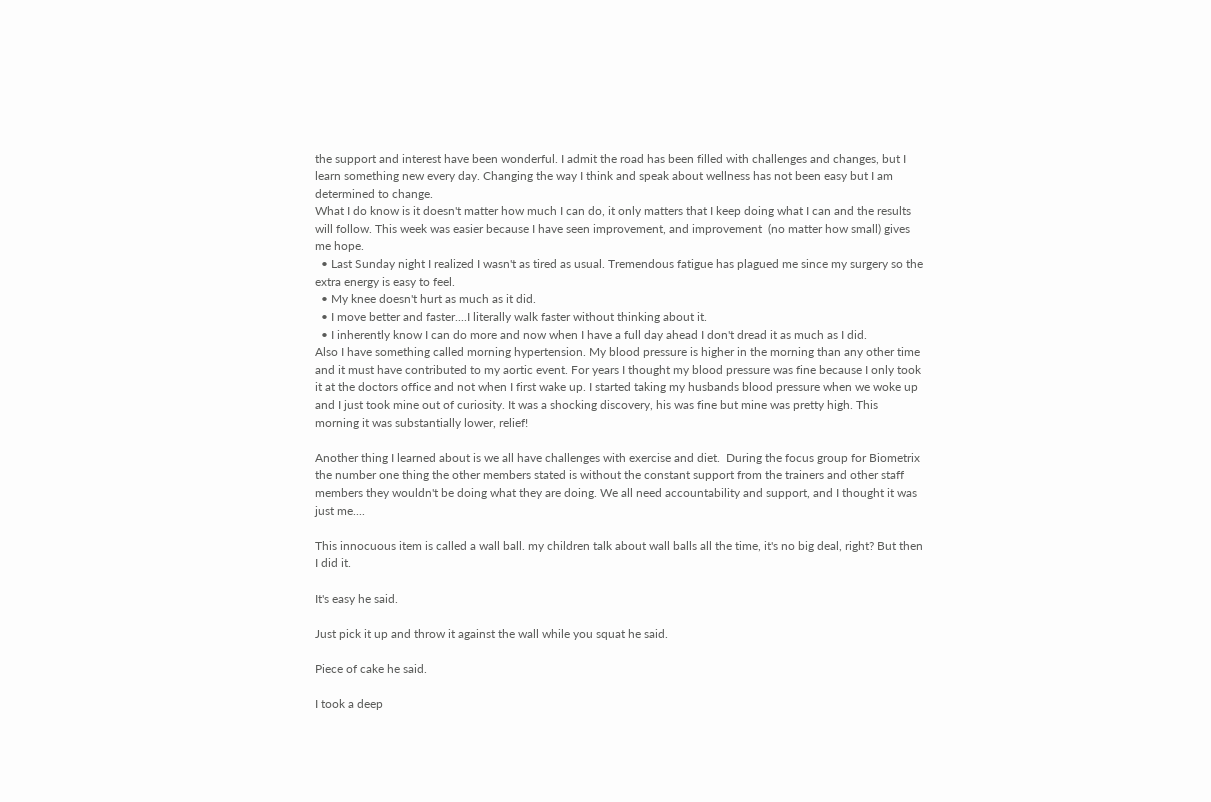the support and interest have been wonderful. I admit the road has been filled with challenges and changes, but I learn something new every day. Changing the way I think and speak about wellness has not been easy but I am determined to change.
What I do know is it doesn't matter how much I can do, it only matters that I keep doing what I can and the results will follow. This week was easier because I have seen improvement, and improvement  (no matter how small) gives me hope.
  • Last Sunday night I realized I wasn't as tired as usual. Tremendous fatigue has plagued me since my surgery so the extra energy is easy to feel.
  • My knee doesn't hurt as much as it did.
  • I move better and faster....I literally walk faster without thinking about it.
  • I inherently know I can do more and now when I have a full day ahead I don't dread it as much as I did.
Also I have something called morning hypertension. My blood pressure is higher in the morning than any other time and it must have contributed to my aortic event. For years I thought my blood pressure was fine because I only took it at the doctors office and not when I first wake up. I started taking my husbands blood pressure when we woke up and I just took mine out of curiosity. It was a shocking discovery, his was fine but mine was pretty high. This morning it was substantially lower, relief!

Another thing I learned about is we all have challenges with exercise and diet.  During the focus group for Biometrix the number one thing the other members stated is without the constant support from the trainers and other staff members they wouldn't be doing what they are doing. We all need accountability and support, and I thought it was just me....

This innocuous item is called a wall ball. my children talk about wall balls all the time, it's no big deal, right? But then I did it.

It's easy he said.

Just pick it up and throw it against the wall while you squat he said.

Piece of cake he said.

I took a deep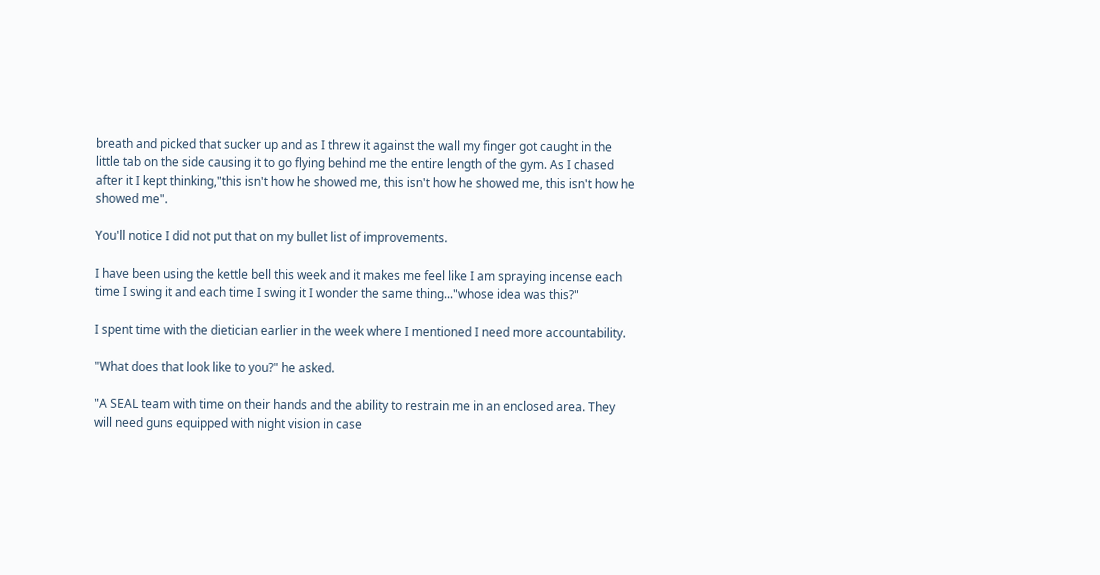breath and picked that sucker up and as I threw it against the wall my finger got caught in the little tab on the side causing it to go flying behind me the entire length of the gym. As I chased after it I kept thinking,"this isn't how he showed me, this isn't how he showed me, this isn't how he showed me".

You'll notice I did not put that on my bullet list of improvements.

I have been using the kettle bell this week and it makes me feel like I am spraying incense each time I swing it and each time I swing it I wonder the same thing..."whose idea was this?"

I spent time with the dietician earlier in the week where I mentioned I need more accountability.

"What does that look like to you?" he asked.

"A SEAL team with time on their hands and the ability to restrain me in an enclosed area. They will need guns equipped with night vision in case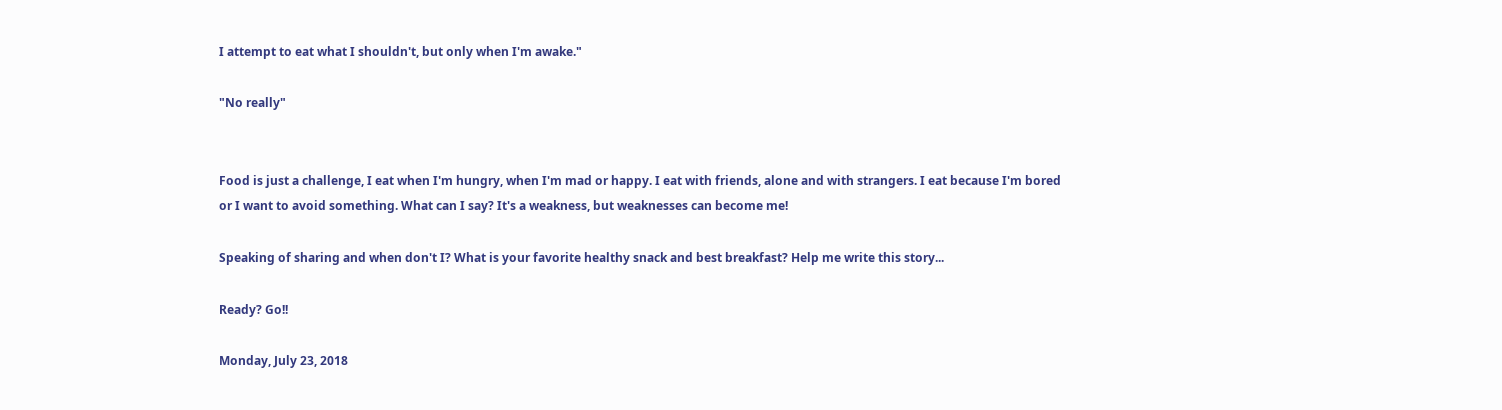I attempt to eat what I shouldn't, but only when I'm awake."

"No really"


Food is just a challenge, I eat when I'm hungry, when I'm mad or happy. I eat with friends, alone and with strangers. I eat because I'm bored or I want to avoid something. What can I say? It's a weakness, but weaknesses can become me!

Speaking of sharing and when don't I? What is your favorite healthy snack and best breakfast? Help me write this story...

Ready? Go!!

Monday, July 23, 2018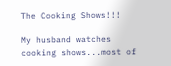The Cooking Shows!!!

My husband watches cooking shows...most of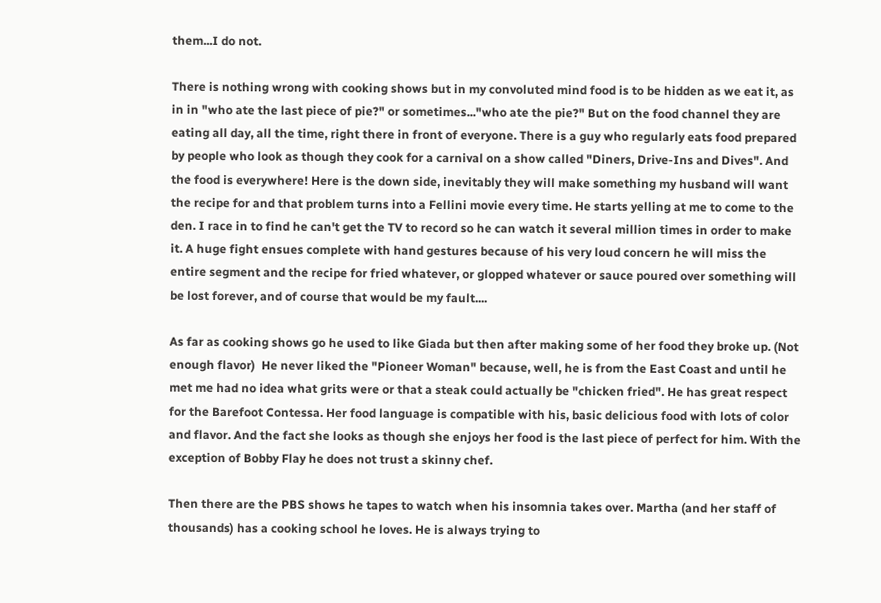them...I do not.

There is nothing wrong with cooking shows but in my convoluted mind food is to be hidden as we eat it, as in in "who ate the last piece of pie?" or sometimes..."who ate the pie?" But on the food channel they are eating all day, all the time, right there in front of everyone. There is a guy who regularly eats food prepared by people who look as though they cook for a carnival on a show called "Diners, Drive-Ins and Dives". And the food is everywhere! Here is the down side, inevitably they will make something my husband will want the recipe for and that problem turns into a Fellini movie every time. He starts yelling at me to come to the den. I race in to find he can't get the TV to record so he can watch it several million times in order to make it. A huge fight ensues complete with hand gestures because of his very loud concern he will miss the entire segment and the recipe for fried whatever, or glopped whatever or sauce poured over something will be lost forever, and of course that would be my fault....

As far as cooking shows go he used to like Giada but then after making some of her food they broke up. (Not enough flavor)  He never liked the "Pioneer Woman" because, well, he is from the East Coast and until he met me had no idea what grits were or that a steak could actually be "chicken fried". He has great respect for the Barefoot Contessa. Her food language is compatible with his, basic delicious food with lots of color and flavor. And the fact she looks as though she enjoys her food is the last piece of perfect for him. With the exception of Bobby Flay he does not trust a skinny chef.

Then there are the PBS shows he tapes to watch when his insomnia takes over. Martha (and her staff of thousands) has a cooking school he loves. He is always trying to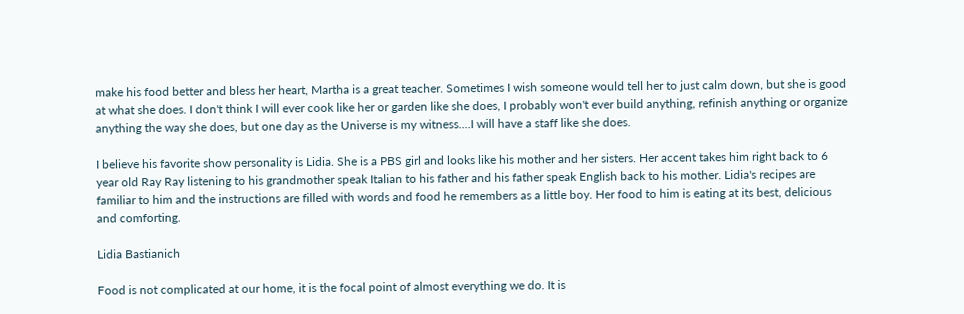make his food better and bless her heart, Martha is a great teacher. Sometimes I wish someone would tell her to just calm down, but she is good at what she does. I don't think I will ever cook like her or garden like she does, I probably won't ever build anything, refinish anything or organize anything the way she does, but one day as the Universe is my witness....I will have a staff like she does.

I believe his favorite show personality is Lidia. She is a PBS girl and looks like his mother and her sisters. Her accent takes him right back to 6 year old Ray Ray listening to his grandmother speak Italian to his father and his father speak English back to his mother. Lidia's recipes are familiar to him and the instructions are filled with words and food he remembers as a little boy. Her food to him is eating at its best, delicious and comforting.

Lidia Bastianich

Food is not complicated at our home, it is the focal point of almost everything we do. It is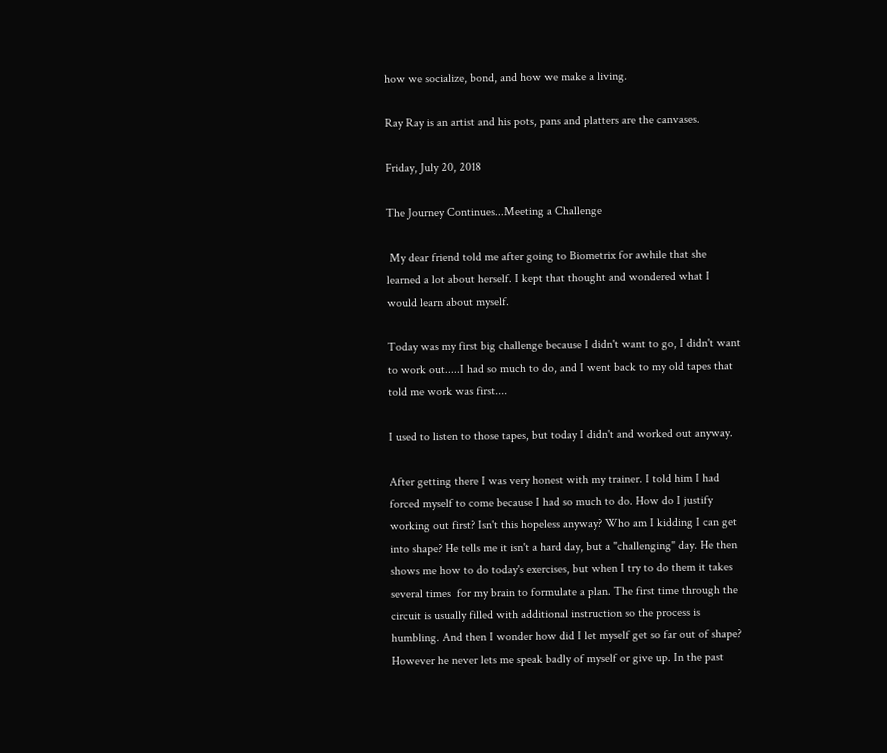how we socialize, bond, and how we make a living.

Ray Ray is an artist and his pots, pans and platters are the canvases.

Friday, July 20, 2018

The Journey Continues...Meeting a Challenge

 My dear friend told me after going to Biometrix for awhile that she learned a lot about herself. I kept that thought and wondered what I would learn about myself.

Today was my first big challenge because I didn't want to go, I didn't want to work out.....I had so much to do, and I went back to my old tapes that told me work was first....

I used to listen to those tapes, but today I didn't and worked out anyway.

After getting there I was very honest with my trainer. I told him I had forced myself to come because I had so much to do. How do I justify working out first? Isn't this hopeless anyway? Who am I kidding I can get into shape? He tells me it isn't a hard day, but a "challenging" day. He then shows me how to do today's exercises, but when I try to do them it takes several times  for my brain to formulate a plan. The first time through the circuit is usually filled with additional instruction so the process is humbling. And then I wonder how did I let myself get so far out of shape? However he never lets me speak badly of myself or give up. In the past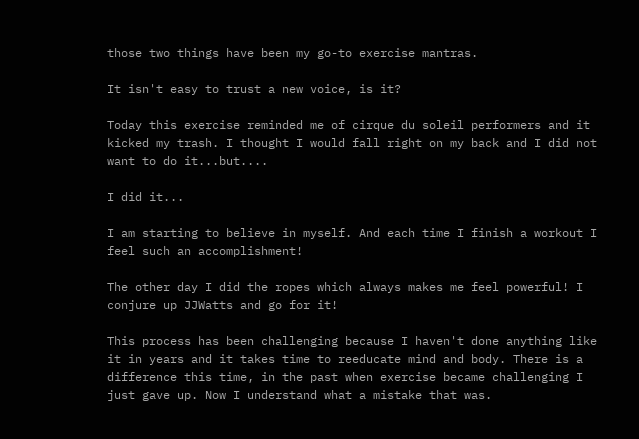those two things have been my go-to exercise mantras.

It isn't easy to trust a new voice, is it?

Today this exercise reminded me of cirque du soleil performers and it kicked my trash. I thought I would fall right on my back and I did not want to do it...but....

I did it...

I am starting to believe in myself. And each time I finish a workout I feel such an accomplishment!

The other day I did the ropes which always makes me feel powerful! I conjure up JJWatts and go for it!

This process has been challenging because I haven't done anything like it in years and it takes time to reeducate mind and body. There is a difference this time, in the past when exercise became challenging I just gave up. Now I understand what a mistake that was.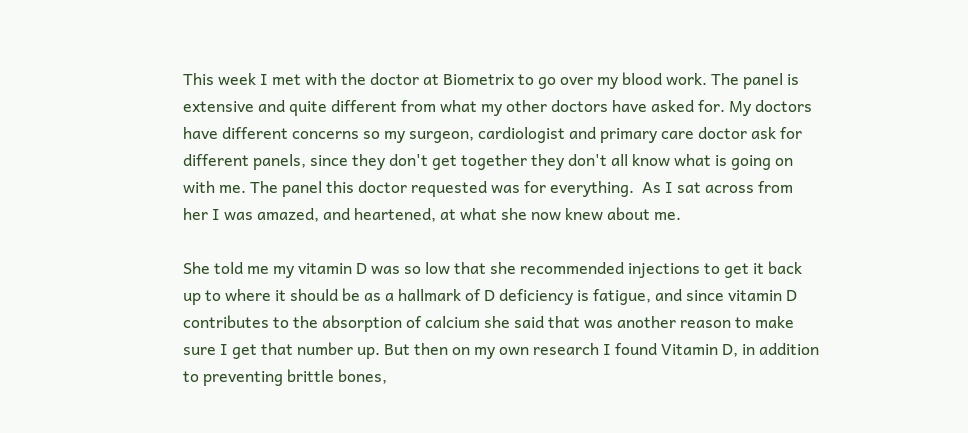This week I met with the doctor at Biometrix to go over my blood work. The panel is extensive and quite different from what my other doctors have asked for. My doctors have different concerns so my surgeon, cardiologist and primary care doctor ask for different panels, since they don't get together they don't all know what is going on with me. The panel this doctor requested was for everything.  As I sat across from her I was amazed, and heartened, at what she now knew about me.

She told me my vitamin D was so low that she recommended injections to get it back up to where it should be as a hallmark of D deficiency is fatigue, and since vitamin D contributes to the absorption of calcium she said that was another reason to make sure I get that number up. But then on my own research I found Vitamin D, in addition to preventing brittle bones,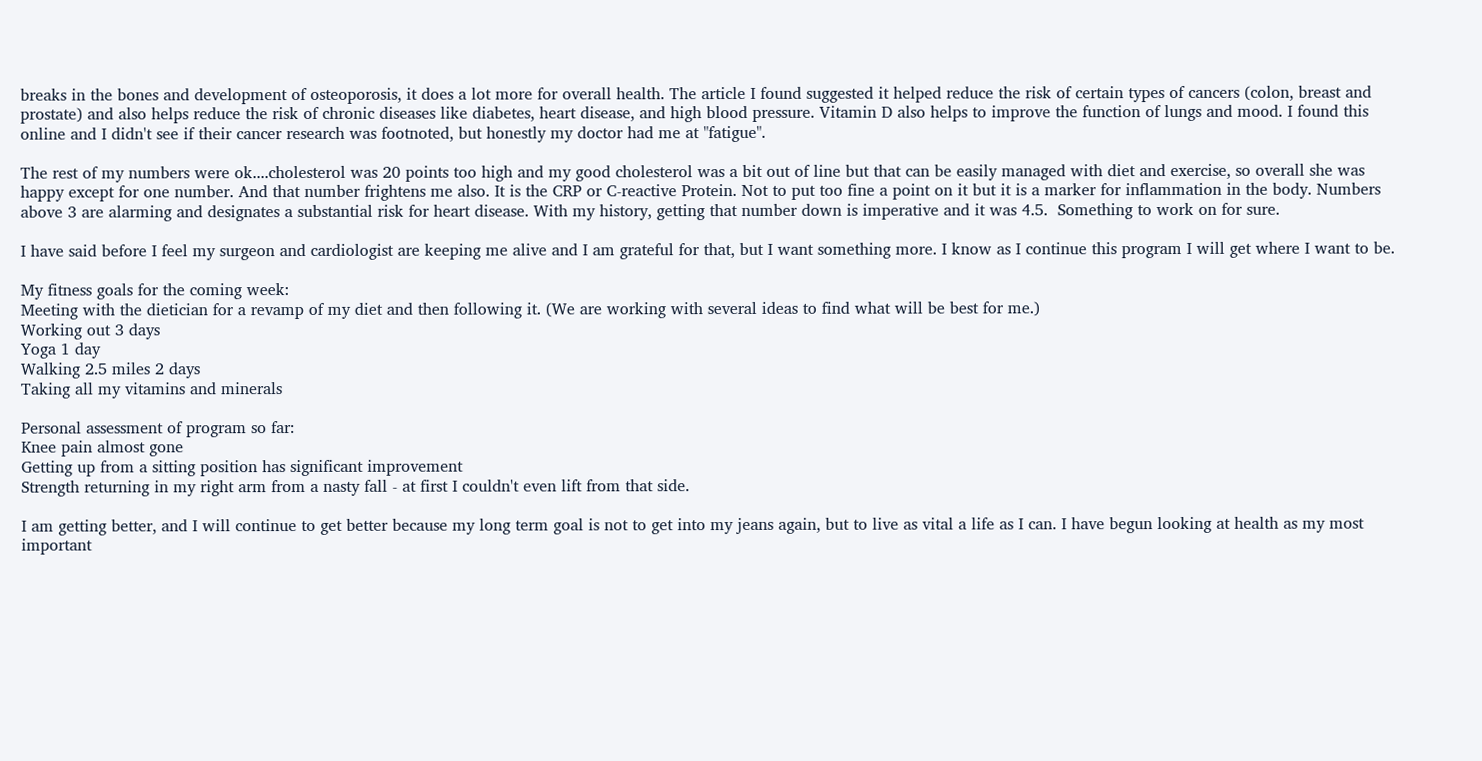breaks in the bones and development of osteoporosis, it does a lot more for overall health. The article I found suggested it helped reduce the risk of certain types of cancers (colon, breast and prostate) and also helps reduce the risk of chronic diseases like diabetes, heart disease, and high blood pressure. Vitamin D also helps to improve the function of lungs and mood. I found this online and I didn't see if their cancer research was footnoted, but honestly my doctor had me at "fatigue".

The rest of my numbers were ok....cholesterol was 20 points too high and my good cholesterol was a bit out of line but that can be easily managed with diet and exercise, so overall she was happy except for one number. And that number frightens me also. It is the CRP or C-reactive Protein. Not to put too fine a point on it but it is a marker for inflammation in the body. Numbers above 3 are alarming and designates a substantial risk for heart disease. With my history, getting that number down is imperative and it was 4.5.  Something to work on for sure.

I have said before I feel my surgeon and cardiologist are keeping me alive and I am grateful for that, but I want something more. I know as I continue this program I will get where I want to be.

My fitness goals for the coming week:
Meeting with the dietician for a revamp of my diet and then following it. (We are working with several ideas to find what will be best for me.)
Working out 3 days
Yoga 1 day
Walking 2.5 miles 2 days
Taking all my vitamins and minerals

Personal assessment of program so far:
Knee pain almost gone
Getting up from a sitting position has significant improvement
Strength returning in my right arm from a nasty fall - at first I couldn't even lift from that side.

I am getting better, and I will continue to get better because my long term goal is not to get into my jeans again, but to live as vital a life as I can. I have begun looking at health as my most important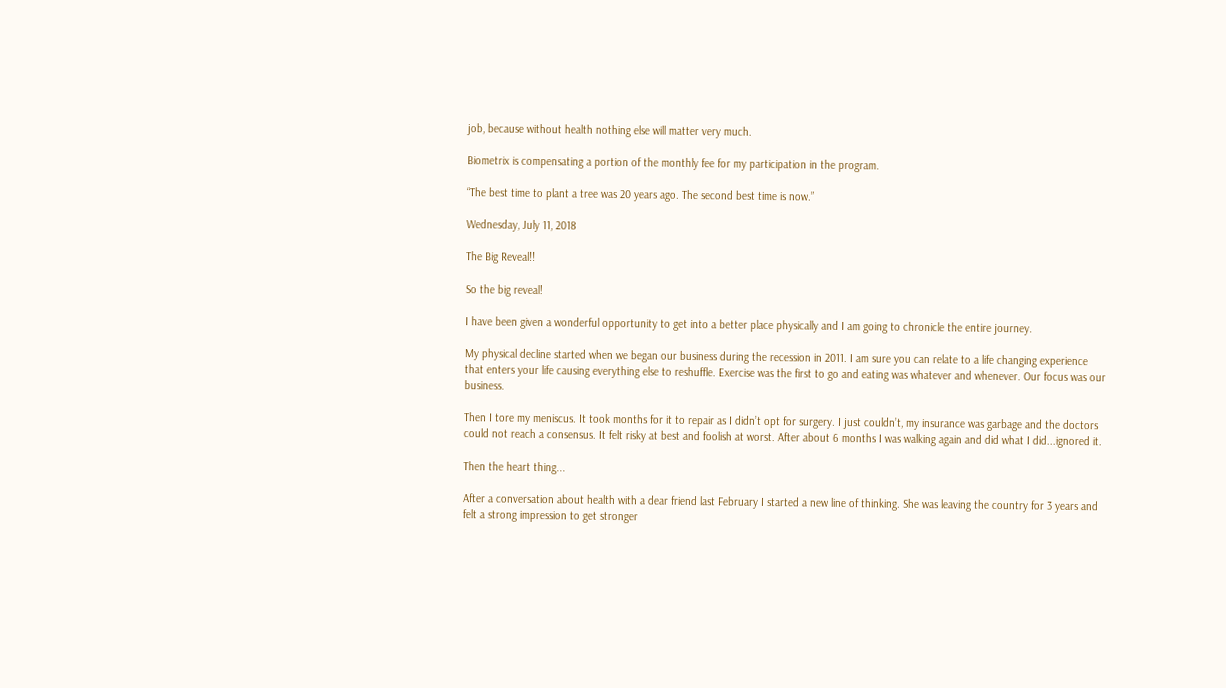job, because without health nothing else will matter very much.

Biometrix is compensating a portion of the monthly fee for my participation in the program.

“The best time to plant a tree was 20 years ago. The second best time is now.”

Wednesday, July 11, 2018

The Big Reveal!!

So the big reveal!

I have been given a wonderful opportunity to get into a better place physically and I am going to chronicle the entire journey.

My physical decline started when we began our business during the recession in 2011. I am sure you can relate to a life changing experience that enters your life causing everything else to reshuffle. Exercise was the first to go and eating was whatever and whenever. Our focus was our business.

Then I tore my meniscus. It took months for it to repair as I didn’t opt for surgery. I just couldn’t, my insurance was garbage and the doctors could not reach a consensus. It felt risky at best and foolish at worst. After about 6 months I was walking again and did what I did...ignored it.

Then the heart thing...

After a conversation about health with a dear friend last February I started a new line of thinking. She was leaving the country for 3 years and felt a strong impression to get stronger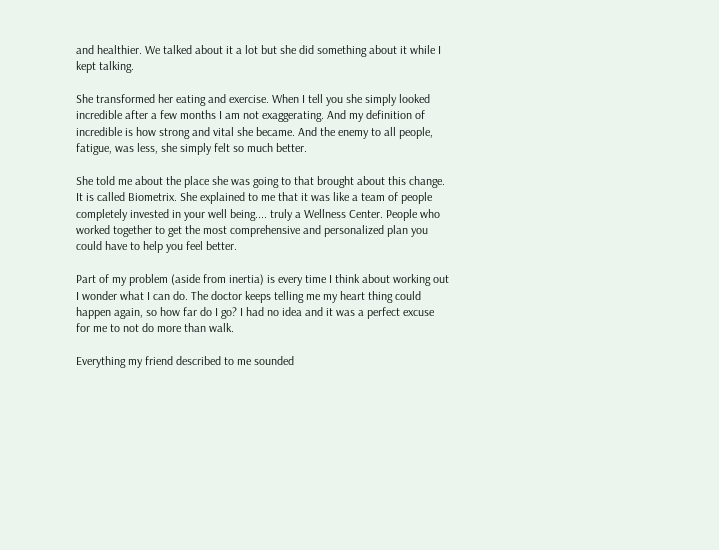and healthier. We talked about it a lot but she did something about it while I kept talking.

She transformed her eating and exercise. When I tell you she simply looked incredible after a few months I am not exaggerating. And my definition of incredible is how strong and vital she became. And the enemy to all people, fatigue, was less, she simply felt so much better.

She told me about the place she was going to that brought about this change. It is called Biometrix. She explained to me that it was like a team of people completely invested in your well being.... truly a Wellness Center. People who worked together to get the most comprehensive and personalized plan you could have to help you feel better.

Part of my problem (aside from inertia) is every time I think about working out I wonder what I can do. The doctor keeps telling me my heart thing could happen again, so how far do I go? I had no idea and it was a perfect excuse for me to not do more than walk.

Everything my friend described to me sounded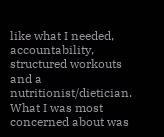like what I needed, accountability, structured workouts and a nutritionist/dietician. What I was most concerned about was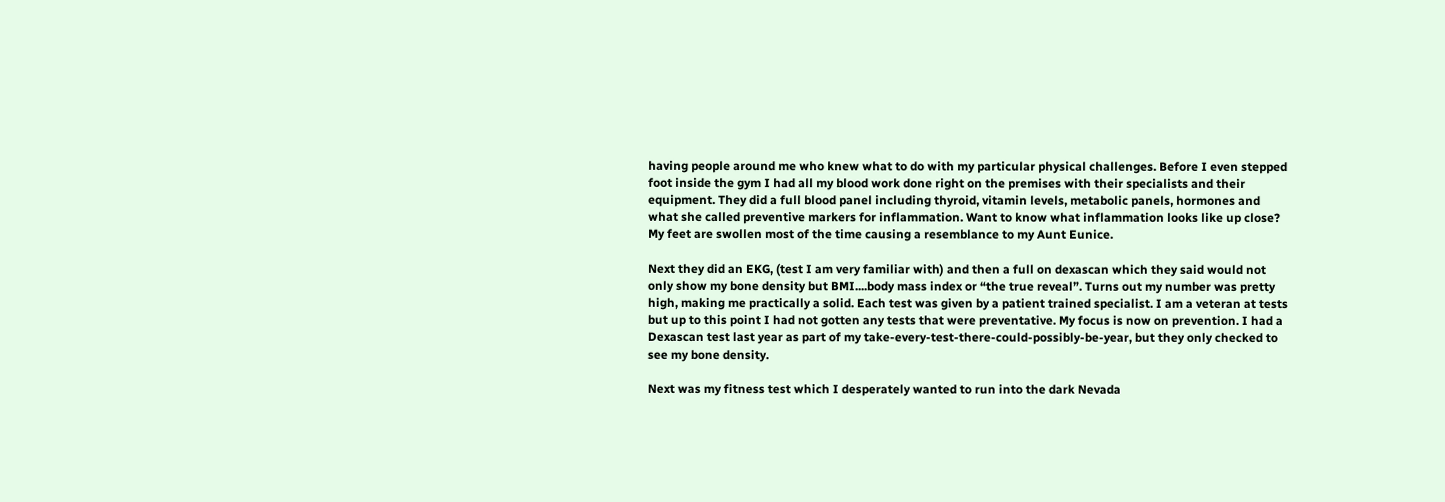having people around me who knew what to do with my particular physical challenges. Before I even stepped foot inside the gym I had all my blood work done right on the premises with their specialists and their equipment. They did a full blood panel including thyroid, vitamin levels, metabolic panels, hormones and what she called preventive markers for inflammation. Want to know what inflammation looks like up close? My feet are swollen most of the time causing a resemblance to my Aunt Eunice.

Next they did an EKG, (test I am very familiar with) and then a full on dexascan which they said would not only show my bone density but BMI....body mass index or “the true reveal”. Turns out my number was pretty high, making me practically a solid. Each test was given by a patient trained specialist. I am a veteran at tests but up to this point I had not gotten any tests that were preventative. My focus is now on prevention. I had a Dexascan test last year as part of my take-every-test-there-could-possibly-be-year, but they only checked to see my bone density.

Next was my fitness test which I desperately wanted to run into the dark Nevada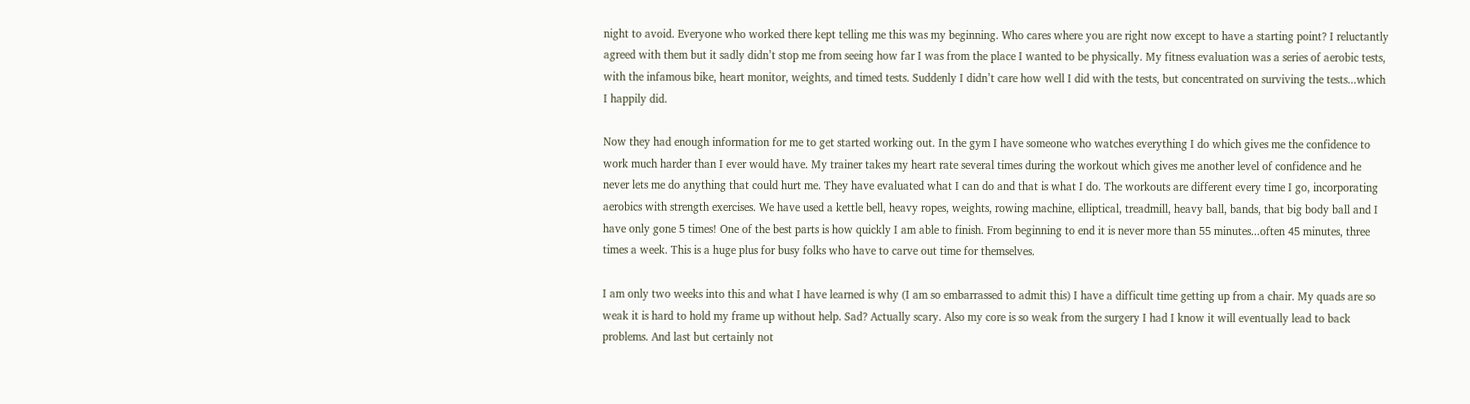night to avoid. Everyone who worked there kept telling me this was my beginning. Who cares where you are right now except to have a starting point? I reluctantly agreed with them but it sadly didn’t stop me from seeing how far I was from the place I wanted to be physically. My fitness evaluation was a series of aerobic tests, with the infamous bike, heart monitor, weights, and timed tests. Suddenly I didn’t care how well I did with the tests, but concentrated on surviving the tests...which I happily did.

Now they had enough information for me to get started working out. In the gym I have someone who watches everything I do which gives me the confidence to work much harder than I ever would have. My trainer takes my heart rate several times during the workout which gives me another level of confidence and he never lets me do anything that could hurt me. They have evaluated what I can do and that is what I do. The workouts are different every time I go, incorporating aerobics with strength exercises. We have used a kettle bell, heavy ropes, weights, rowing machine, elliptical, treadmill, heavy ball, bands, that big body ball and I have only gone 5 times! One of the best parts is how quickly I am able to finish. From beginning to end it is never more than 55 minutes...often 45 minutes, three times a week. This is a huge plus for busy folks who have to carve out time for themselves.

I am only two weeks into this and what I have learned is why (I am so embarrassed to admit this) I have a difficult time getting up from a chair. My quads are so weak it is hard to hold my frame up without help. Sad? Actually scary. Also my core is so weak from the surgery I had I know it will eventually lead to back problems. And last but certainly not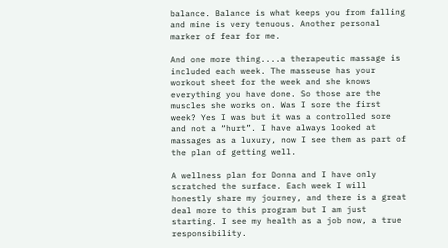balance. Balance is what keeps you from falling and mine is very tenuous. Another personal marker of fear for me.

And one more thing....a therapeutic massage is included each week. The masseuse has your workout sheet for the week and she knows everything you have done. So those are the muscles she works on. Was I sore the first week? Yes I was but it was a controlled sore and not a “hurt”. I have always looked at massages as a luxury, now I see them as part of the plan of getting well.

A wellness plan for Donna and I have only scratched the surface. Each week I will honestly share my journey, and there is a great deal more to this program but I am just starting. I see my health as a job now, a true responsibility.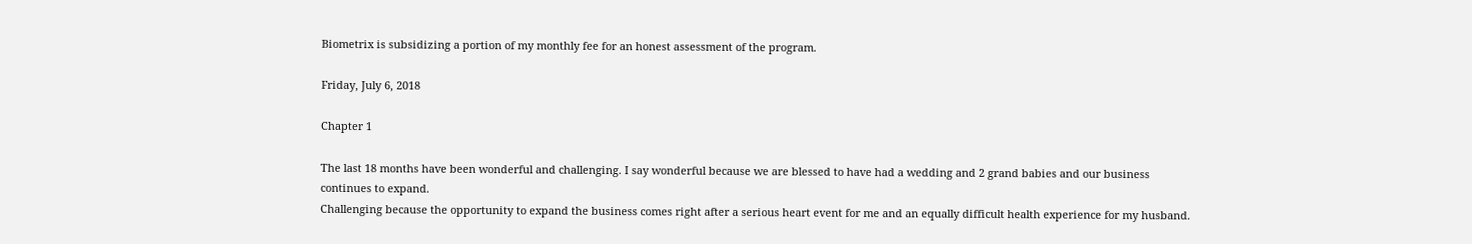Biometrix is subsidizing a portion of my monthly fee for an honest assessment of the program.

Friday, July 6, 2018

Chapter 1

The last 18 months have been wonderful and challenging. I say wonderful because we are blessed to have had a wedding and 2 grand babies and our business continues to expand.
Challenging because the opportunity to expand the business comes right after a serious heart event for me and an equally difficult health experience for my husband.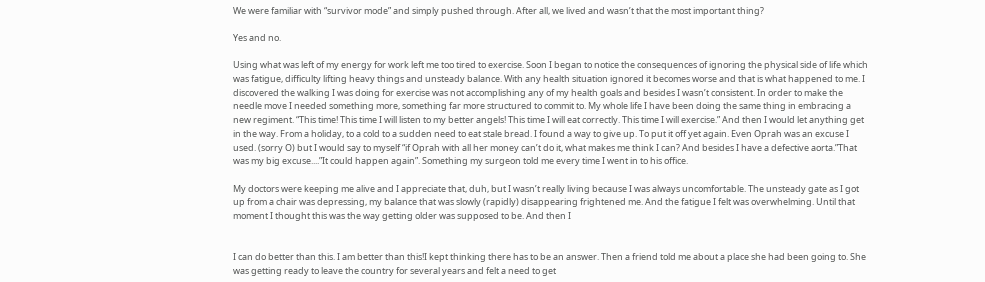We were familiar with “survivor mode” and simply pushed through. After all, we lived and wasn’t that the most important thing?

Yes and no.

Using what was left of my energy for work left me too tired to exercise. Soon I began to notice the consequences of ignoring the physical side of life which was fatigue, difficulty lifting heavy things and unsteady balance. With any health situation ignored it becomes worse and that is what happened to me. I discovered the walking I was doing for exercise was not accomplishing any of my health goals and besides I wasn’t consistent. In order to make the needle move I needed something more, something far more structured to commit to. My whole life I have been doing the same thing in embracing a new regiment. “This time! This time I will listen to my better angels! This time I will eat correctly. This time I will exercise.” And then I would let anything get in the way. From a holiday, to a cold to a sudden need to eat stale bread. I found a way to give up. To put it off yet again. Even Oprah was an excuse I used. (sorry O) but I would say to myself “if Oprah with all her money can’t do it, what makes me think I can? And besides I have a defective aorta.”That was my big excuse....”It could happen again”. Something my surgeon told me every time I went in to his office.

My doctors were keeping me alive and I appreciate that, duh, but I wasn’t really living because I was always uncomfortable. The unsteady gate as I got up from a chair was depressing, my balance that was slowly (rapidly) disappearing frightened me. And the fatigue I felt was overwhelming. Until that moment I thought this was the way getting older was supposed to be. And then I


I can do better than this. I am better than this!I kept thinking there has to be an answer. Then a friend told me about a place she had been going to. She was getting ready to leave the country for several years and felt a need to get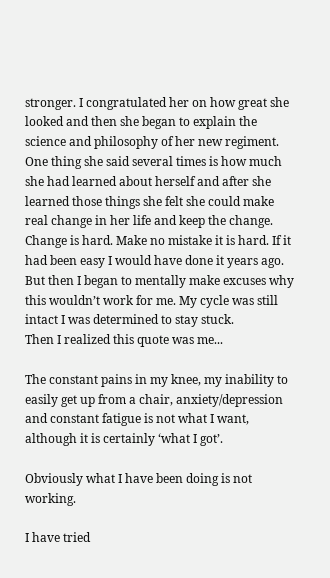stronger. I congratulated her on how great she looked and then she began to explain the science and philosophy of her new regiment. One thing she said several times is how much she had learned about herself and after she learned those things she felt she could make real change in her life and keep the change. Change is hard. Make no mistake it is hard. If it had been easy I would have done it years ago. But then I began to mentally make excuses why this wouldn’t work for me. My cycle was still intact I was determined to stay stuck.
Then I realized this quote was me...

The constant pains in my knee, my inability to easily get up from a chair, anxiety/depression and constant fatigue is not what I want, although it is certainly ‘what I got’.

Obviously what I have been doing is not working.

I have tried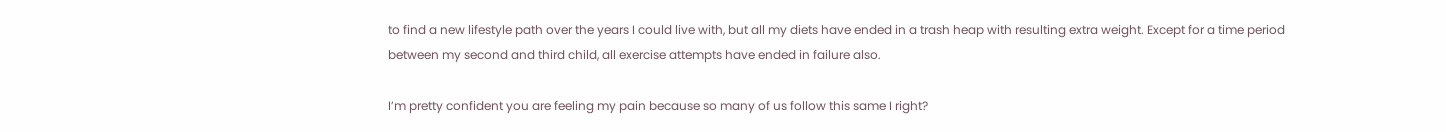to find a new lifestyle path over the years I could live with, but all my diets have ended in a trash heap with resulting extra weight. Except for a time period between my second and third child, all exercise attempts have ended in failure also.

I’m pretty confident you are feeling my pain because so many of us follow this same I right?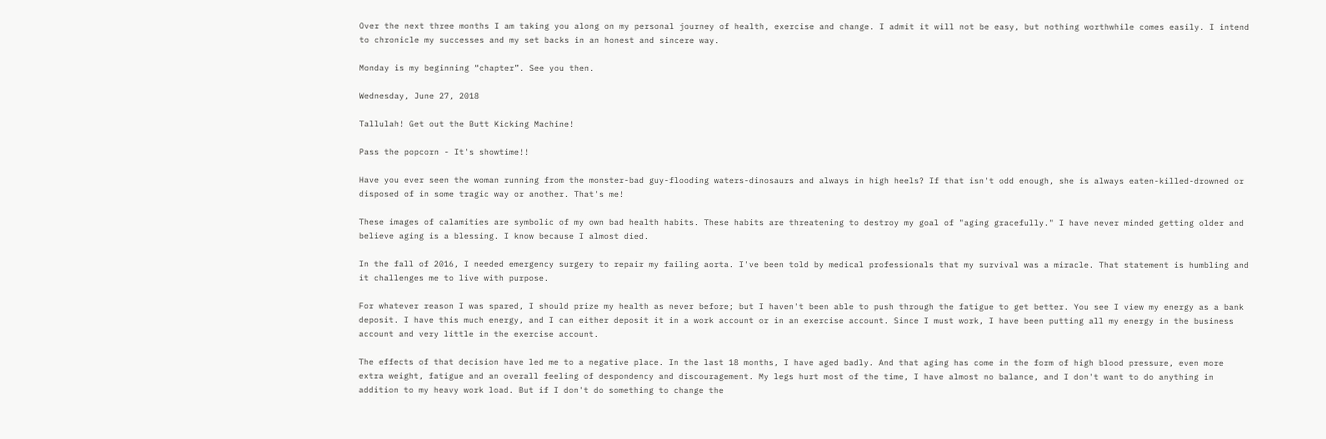Over the next three months I am taking you along on my personal journey of health, exercise and change. I admit it will not be easy, but nothing worthwhile comes easily. I intend to chronicle my successes and my set backs in an honest and sincere way.

Monday is my beginning “chapter”. See you then.

Wednesday, June 27, 2018

Tallulah! Get out the Butt Kicking Machine!

Pass the popcorn - It's showtime!!

Have you ever seen the woman running from the monster-bad guy-flooding waters-dinosaurs and always in high heels? If that isn't odd enough, she is always eaten-killed-drowned or disposed of in some tragic way or another. That's me!

These images of calamities are symbolic of my own bad health habits. These habits are threatening to destroy my goal of "aging gracefully." I have never minded getting older and believe aging is a blessing. I know because I almost died.

In the fall of 2016, I needed emergency surgery to repair my failing aorta. I've been told by medical professionals that my survival was a miracle. That statement is humbling and it challenges me to live with purpose.

For whatever reason I was spared, I should prize my health as never before; but I haven't been able to push through the fatigue to get better. You see I view my energy as a bank deposit. I have this much energy, and I can either deposit it in a work account or in an exercise account. Since I must work, I have been putting all my energy in the business account and very little in the exercise account.

The effects of that decision have led me to a negative place. In the last 18 months, I have aged badly. And that aging has come in the form of high blood pressure, even more extra weight, fatigue and an overall feeling of despondency and discouragement. My legs hurt most of the time, I have almost no balance, and I don't want to do anything in addition to my heavy work load. But if I don't do something to change the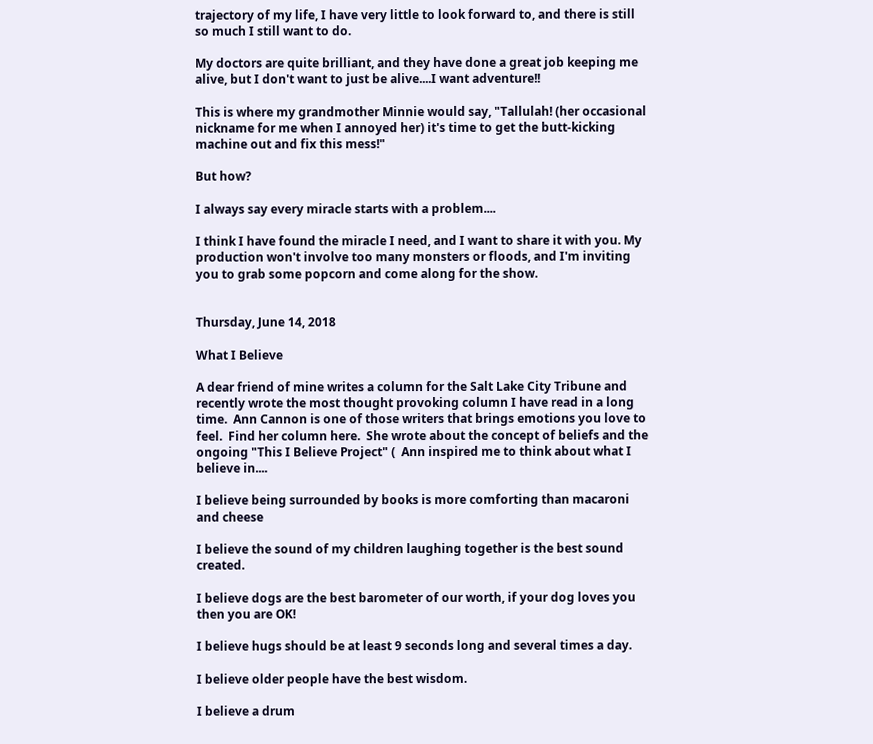trajectory of my life, I have very little to look forward to, and there is still so much I still want to do.

My doctors are quite brilliant, and they have done a great job keeping me alive, but I don't want to just be alive....I want adventure!!

This is where my grandmother Minnie would say, "Tallulah! (her occasional nickname for me when I annoyed her) it's time to get the butt-kicking machine out and fix this mess!"

But how?

I always say every miracle starts with a problem....

I think I have found the miracle I need, and I want to share it with you. My production won't involve too many monsters or floods, and I'm inviting you to grab some popcorn and come along for the show.


Thursday, June 14, 2018

What I Believe

A dear friend of mine writes a column for the Salt Lake City Tribune and recently wrote the most thought provoking column I have read in a long time.  Ann Cannon is one of those writers that brings emotions you love to feel.  Find her column here.  She wrote about the concept of beliefs and the ongoing "This I Believe Project" (  Ann inspired me to think about what I believe in....

I believe being surrounded by books is more comforting than macaroni and cheese

I believe the sound of my children laughing together is the best sound created.

I believe dogs are the best barometer of our worth, if your dog loves you then you are OK!

I believe hugs should be at least 9 seconds long and several times a day.

I believe older people have the best wisdom.

I believe a drum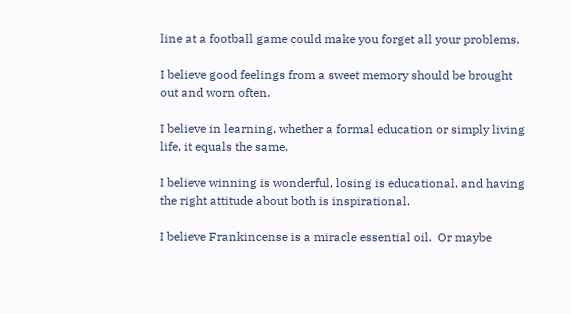line at a football game could make you forget all your problems.

I believe good feelings from a sweet memory should be brought out and worn often.

I believe in learning, whether a formal education or simply living life, it equals the same.

I believe winning is wonderful, losing is educational, and having the right attitude about both is inspirational.

I believe Frankincense is a miracle essential oil.  Or maybe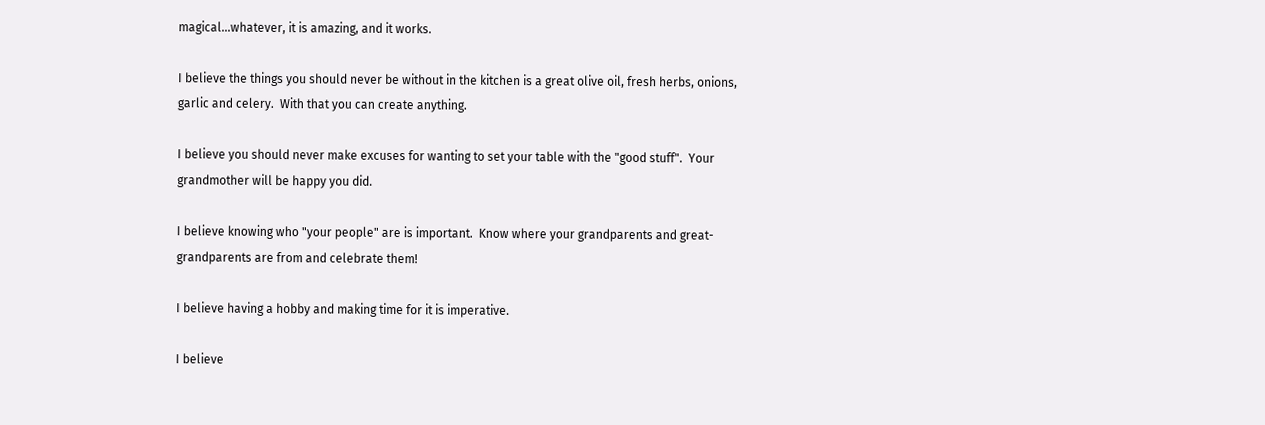magical...whatever, it is amazing, and it works.

I believe the things you should never be without in the kitchen is a great olive oil, fresh herbs, onions, garlic and celery.  With that you can create anything.

I believe you should never make excuses for wanting to set your table with the "good stuff".  Your grandmother will be happy you did.

I believe knowing who "your people" are is important.  Know where your grandparents and great-grandparents are from and celebrate them!

I believe having a hobby and making time for it is imperative.

I believe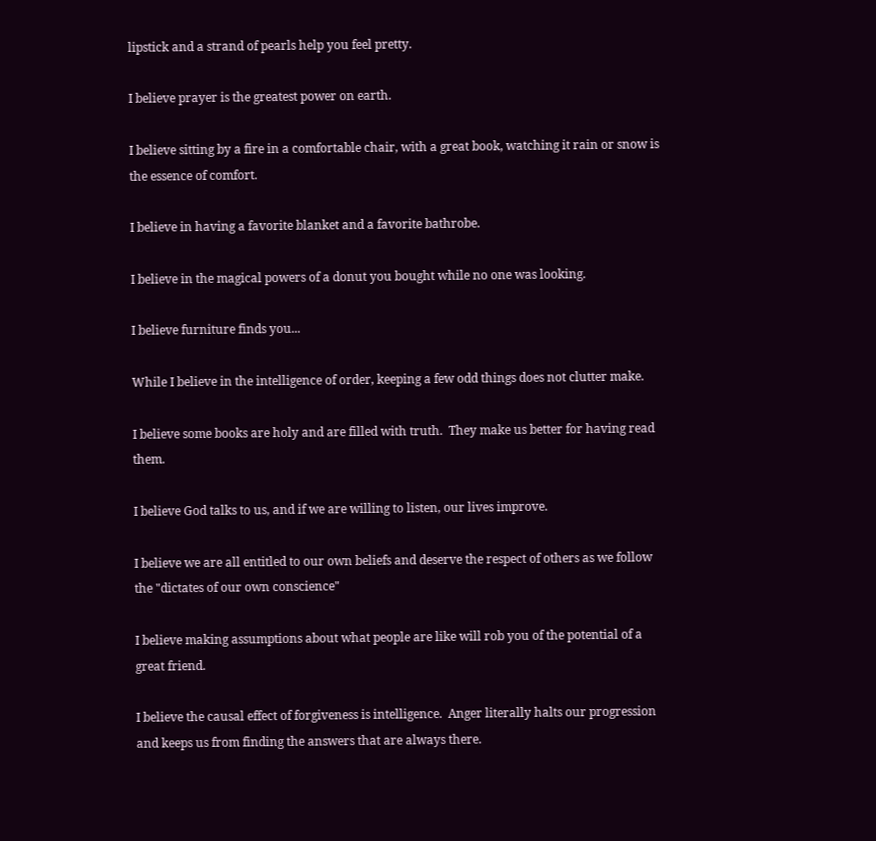lipstick and a strand of pearls help you feel pretty.

I believe prayer is the greatest power on earth.

I believe sitting by a fire in a comfortable chair, with a great book, watching it rain or snow is the essence of comfort.

I believe in having a favorite blanket and a favorite bathrobe.

I believe in the magical powers of a donut you bought while no one was looking.

I believe furniture finds you...

While I believe in the intelligence of order, keeping a few odd things does not clutter make.

I believe some books are holy and are filled with truth.  They make us better for having read them.

I believe God talks to us, and if we are willing to listen, our lives improve.

I believe we are all entitled to our own beliefs and deserve the respect of others as we follow the "dictates of our own conscience"

I believe making assumptions about what people are like will rob you of the potential of a great friend.

I believe the causal effect of forgiveness is intelligence.  Anger literally halts our progression and keeps us from finding the answers that are always there.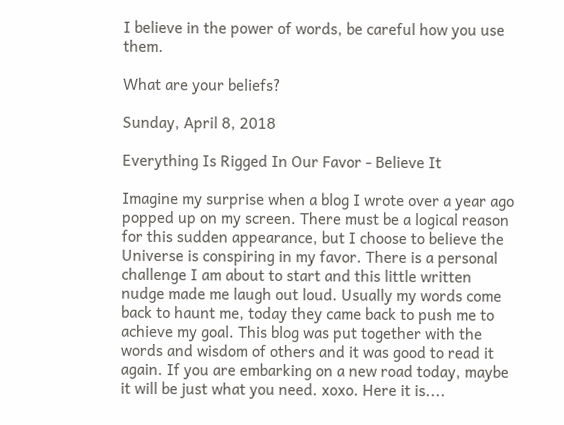I believe in the power of words, be careful how you use them.

What are your beliefs?

Sunday, April 8, 2018

Everything Is Rigged In Our Favor - Believe It

Imagine my surprise when a blog I wrote over a year ago popped up on my screen. There must be a logical reason for this sudden appearance, but I choose to believe the Universe is conspiring in my favor. There is a personal challenge I am about to start and this little written nudge made me laugh out loud. Usually my words come back to haunt me, today they came back to push me to achieve my goal. This blog was put together with the words and wisdom of others and it was good to read it again. If you are embarking on a new road today, maybe it will be just what you need. xoxo. Here it is....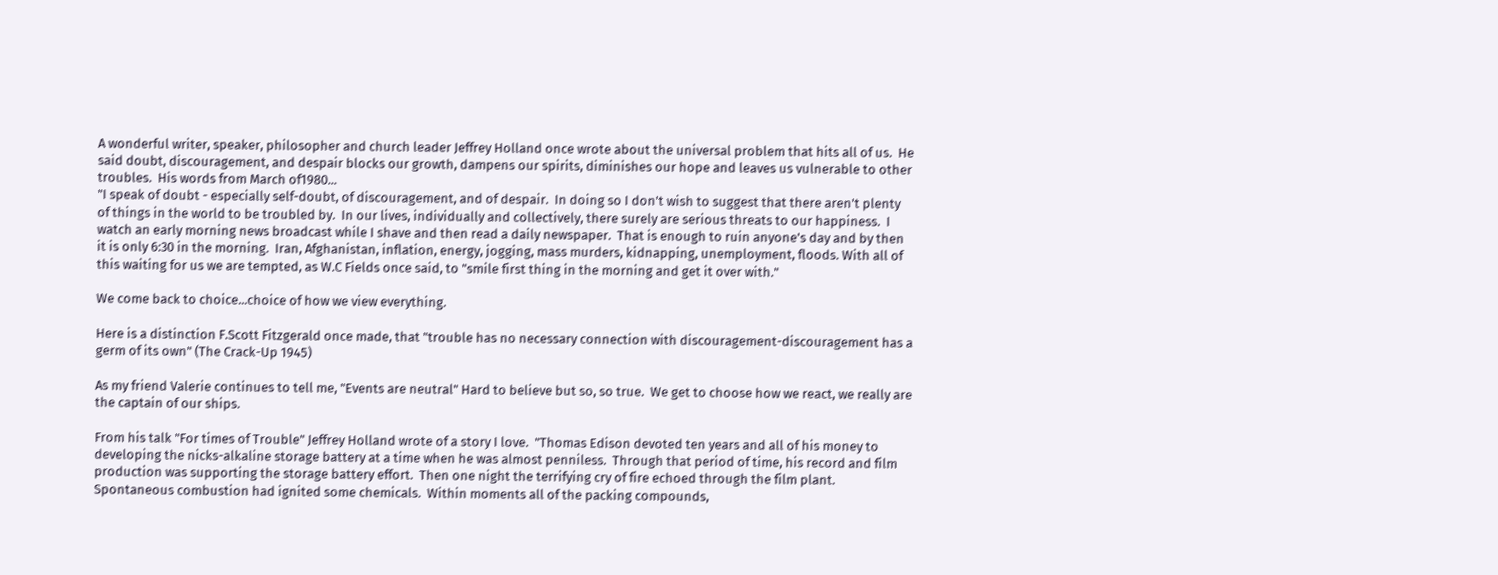A wonderful writer, speaker, philosopher and church leader Jeffrey Holland once wrote about the universal problem that hits all of us.  He said doubt, discouragement, and despair blocks our growth, dampens our spirits, diminishes our hope and leaves us vulnerable to other troubles.  His words from March of1980...
"I speak of doubt - especially self-doubt, of discouragement, and of despair.  In doing so I don't wish to suggest that there aren't plenty of things in the world to be troubled by.  In our lives, individually and collectively, there surely are serious threats to our happiness.  I watch an early morning news broadcast while I shave and then read a daily newspaper.  That is enough to ruin anyone's day and by then it is only 6:30 in the morning.  Iran, Afghanistan, inflation, energy, jogging, mass murders, kidnapping, unemployment, floods. With all of this waiting for us we are tempted, as W.C Fields once said, to "smile first thing in the morning and get it over with."

We come back to choice...choice of how we view everything.

Here is a distinction F.Scott Fitzgerald once made, that "trouble has no necessary connection with discouragement-discouragement has a germ of its own" (The Crack-Up 1945)

As my friend Valerie continues to tell me, "Events are neutral" Hard to believe but so, so true.  We get to choose how we react, we really are the captain of our ships.

From his talk "For times of Trouble" Jeffrey Holland wrote of a story I love.  "Thomas Edison devoted ten years and all of his money to developing the nicks-alkaline storage battery at a time when he was almost penniless.  Through that period of time, his record and film production was supporting the storage battery effort.  Then one night the terrifying cry of fire echoed through the film plant.  Spontaneous combustion had ignited some chemicals.  Within moments all of the packing compounds,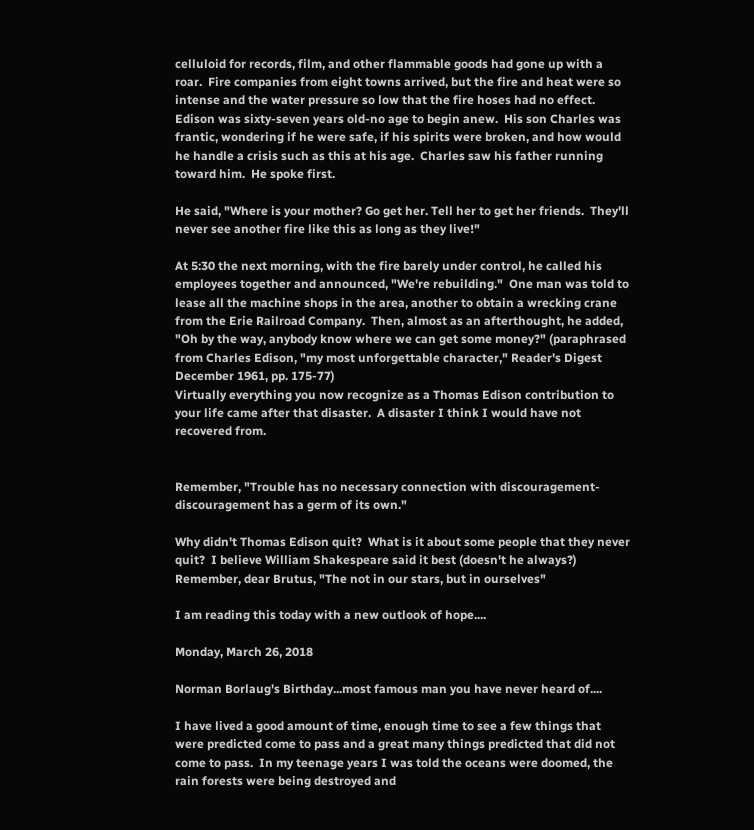celluloid for records, film, and other flammable goods had gone up with a roar.  Fire companies from eight towns arrived, but the fire and heat were so intense and the water pressure so low that the fire hoses had no effect.  Edison was sixty-seven years old-no age to begin anew.  His son Charles was frantic, wondering if he were safe, if his spirits were broken, and how would he handle a crisis such as this at his age.  Charles saw his father running toward him.  He spoke first.

He said, "Where is your mother? Go get her. Tell her to get her friends.  They'll never see another fire like this as long as they live!"

At 5:30 the next morning, with the fire barely under control, he called his employees together and announced, "We're rebuilding."  One man was told to lease all the machine shops in the area, another to obtain a wrecking crane from the Erie Railroad Company.  Then, almost as an afterthought, he added, "Oh by the way, anybody know where we can get some money?" (paraphrased from Charles Edison, "my most unforgettable character," Reader's Digest December 1961, pp. 175-77)
Virtually everything you now recognize as a Thomas Edison contribution to your life came after that disaster.  A disaster I think I would have not recovered from.


Remember, "Trouble has no necessary connection with discouragement-discouragement has a germ of its own."

Why didn't Thomas Edison quit?  What is it about some people that they never quit?  I believe William Shakespeare said it best (doesn't he always?) Remember, dear Brutus, "The not in our stars, but in ourselves"

I am reading this today with a new outlook of hope....

Monday, March 26, 2018

Norman Borlaug's Birthday...most famous man you have never heard of....

I have lived a good amount of time, enough time to see a few things that were predicted come to pass and a great many things predicted that did not come to pass.  In my teenage years I was told the oceans were doomed, the rain forests were being destroyed and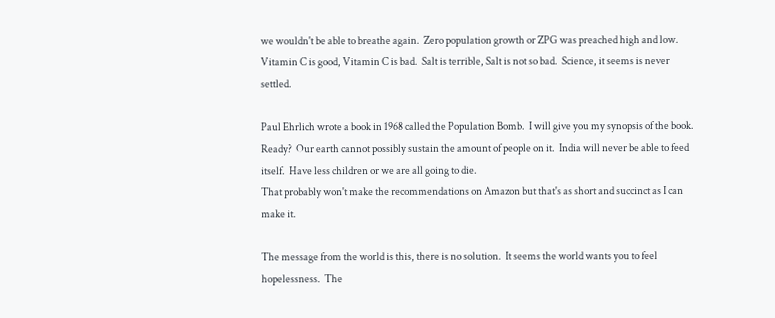we wouldn't be able to breathe again.  Zero population growth or ZPG was preached high and low.  Vitamin C is good, Vitamin C is bad.  Salt is terrible, Salt is not so bad.  Science, it seems is never settled.

Paul Ehrlich wrote a book in 1968 called the Population Bomb.  I will give you my synopsis of the book.  Ready?  Our earth cannot possibly sustain the amount of people on it.  India will never be able to feed  itself.  Have less children or we are all going to die.
That probably won't make the recommendations on Amazon but that's as short and succinct as I can make it.

The message from the world is this, there is no solution.  It seems the world wants you to feel hopelessness.  The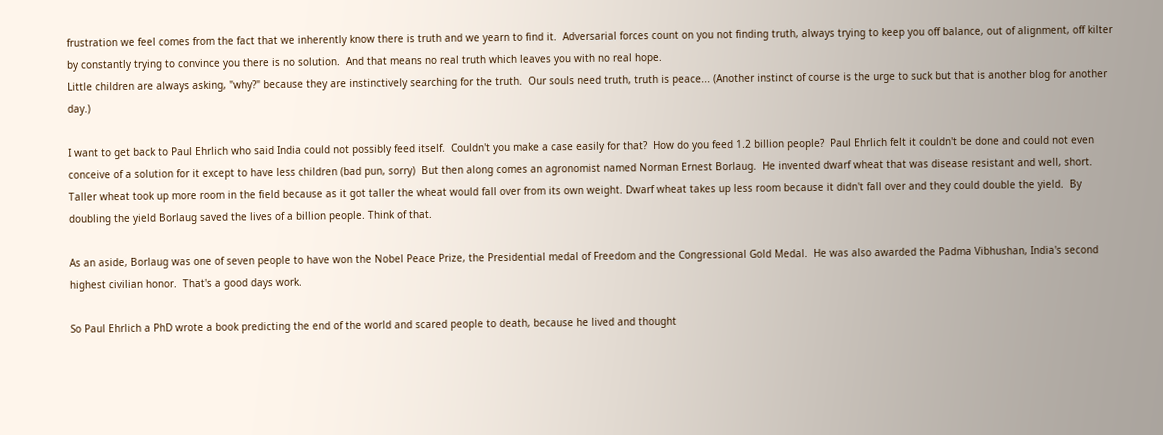frustration we feel comes from the fact that we inherently know there is truth and we yearn to find it.  Adversarial forces count on you not finding truth, always trying to keep you off balance, out of alignment, off kilter by constantly trying to convince you there is no solution.  And that means no real truth which leaves you with no real hope.
Little children are always asking, "why?" because they are instinctively searching for the truth.  Our souls need truth, truth is peace... (Another instinct of course is the urge to suck but that is another blog for another day.)

I want to get back to Paul Ehrlich who said India could not possibly feed itself.  Couldn't you make a case easily for that?  How do you feed 1.2 billion people?  Paul Ehrlich felt it couldn't be done and could not even conceive of a solution for it except to have less children (bad pun, sorry)  But then along comes an agronomist named Norman Ernest Borlaug.  He invented dwarf wheat that was disease resistant and well, short.  Taller wheat took up more room in the field because as it got taller the wheat would fall over from its own weight. Dwarf wheat takes up less room because it didn't fall over and they could double the yield.  By doubling the yield Borlaug saved the lives of a billion people. Think of that.

As an aside, Borlaug was one of seven people to have won the Nobel Peace Prize, the Presidential medal of Freedom and the Congressional Gold Medal.  He was also awarded the Padma Vibhushan, India's second highest civilian honor.  That's a good days work.

So Paul Ehrlich a PhD wrote a book predicting the end of the world and scared people to death, because he lived and thought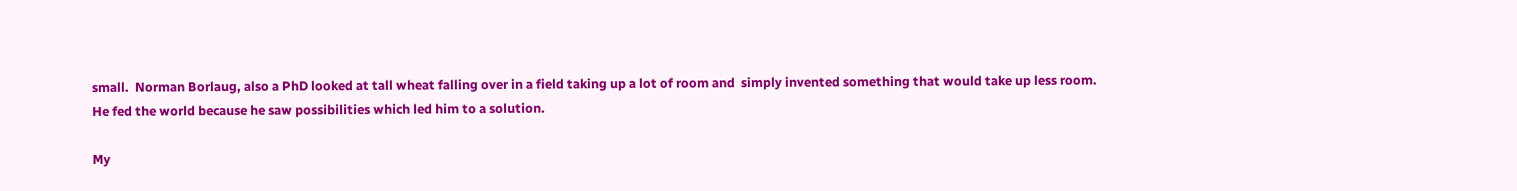small.  Norman Borlaug, also a PhD looked at tall wheat falling over in a field taking up a lot of room and  simply invented something that would take up less room.  He fed the world because he saw possibilities which led him to a solution.

My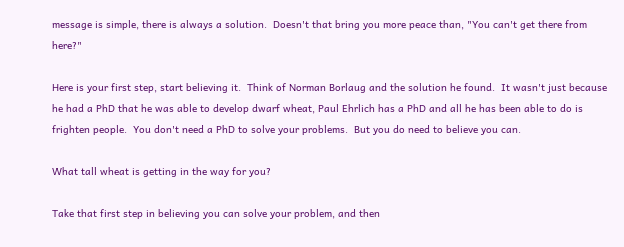message is simple, there is always a solution.  Doesn't that bring you more peace than, "You can't get there from here?"

Here is your first step, start believing it.  Think of Norman Borlaug and the solution he found.  It wasn't just because he had a PhD that he was able to develop dwarf wheat, Paul Ehrlich has a PhD and all he has been able to do is frighten people.  You don't need a PhD to solve your problems.  But you do need to believe you can.

What tall wheat is getting in the way for you?

Take that first step in believing you can solve your problem, and then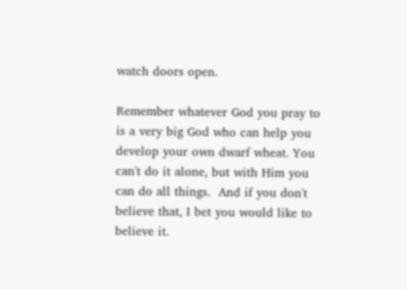watch doors open.

Remember whatever God you pray to is a very big God who can help you develop your own dwarf wheat. You can't do it alone, but with Him you can do all things.  And if you don't believe that, I bet you would like to believe it.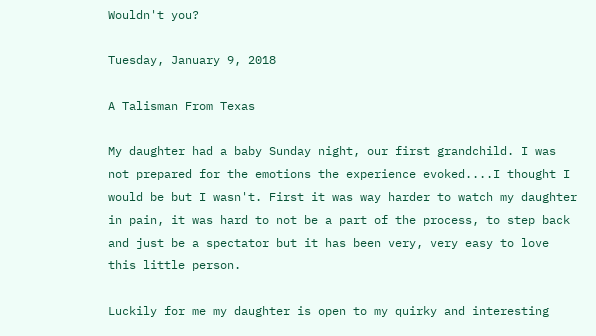Wouldn't you?

Tuesday, January 9, 2018

A Talisman From Texas

My daughter had a baby Sunday night, our first grandchild. I was not prepared for the emotions the experience evoked....I thought I would be but I wasn't. First it was way harder to watch my daughter in pain, it was hard to not be a part of the process, to step back and just be a spectator but it has been very, very easy to love this little person.

Luckily for me my daughter is open to my quirky and interesting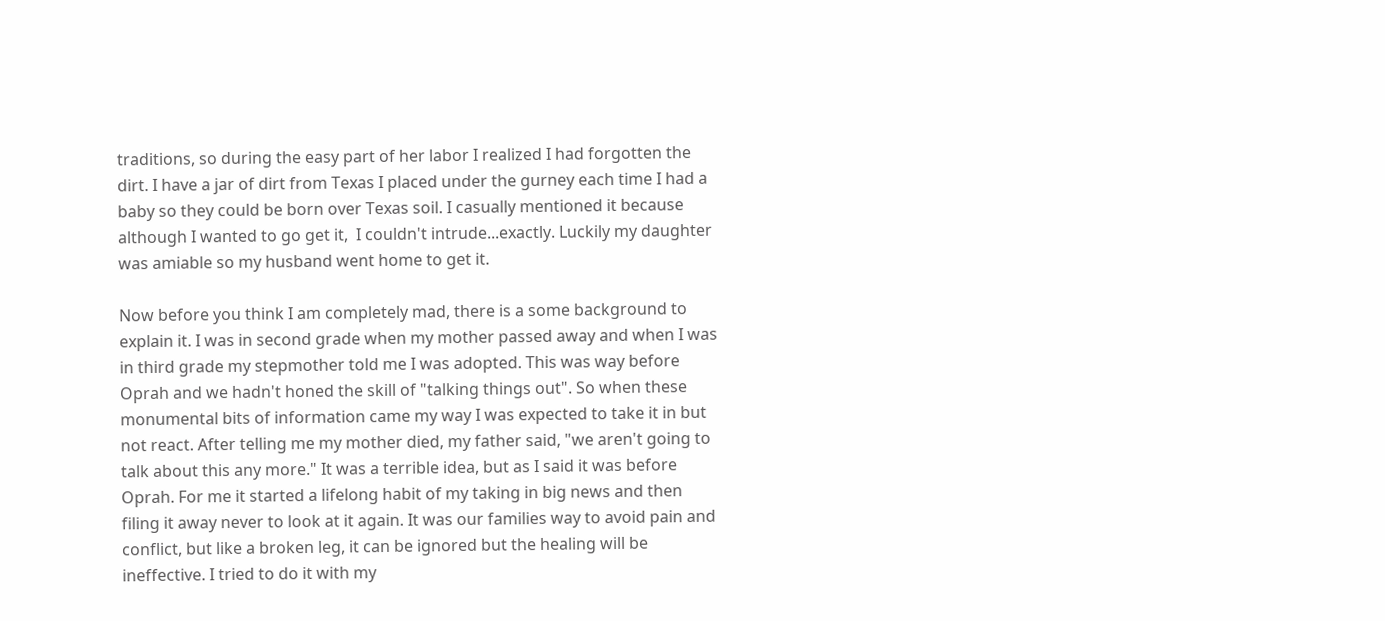traditions, so during the easy part of her labor I realized I had forgotten the dirt. I have a jar of dirt from Texas I placed under the gurney each time I had a baby so they could be born over Texas soil. I casually mentioned it because although I wanted to go get it,  I couldn't intrude...exactly. Luckily my daughter was amiable so my husband went home to get it.

Now before you think I am completely mad, there is a some background to explain it. I was in second grade when my mother passed away and when I was in third grade my stepmother told me I was adopted. This was way before Oprah and we hadn't honed the skill of "talking things out". So when these monumental bits of information came my way I was expected to take it in but not react. After telling me my mother died, my father said, "we aren't going to talk about this any more." It was a terrible idea, but as I said it was before Oprah. For me it started a lifelong habit of my taking in big news and then filing it away never to look at it again. It was our families way to avoid pain and conflict, but like a broken leg, it can be ignored but the healing will be ineffective. I tried to do it with my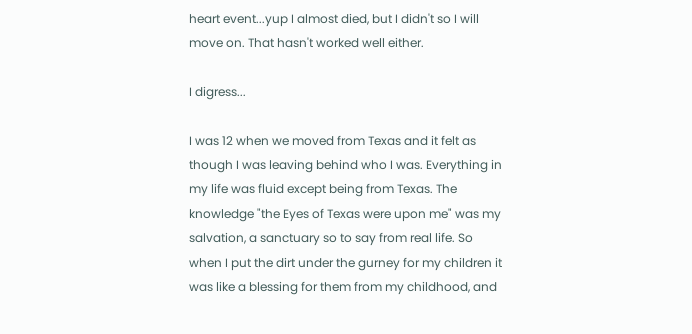heart event...yup I almost died, but I didn't so I will move on. That hasn't worked well either.

I digress...

I was 12 when we moved from Texas and it felt as though I was leaving behind who I was. Everything in my life was fluid except being from Texas. The knowledge "the Eyes of Texas were upon me" was my salvation, a sanctuary so to say from real life. So when I put the dirt under the gurney for my children it was like a blessing for them from my childhood, and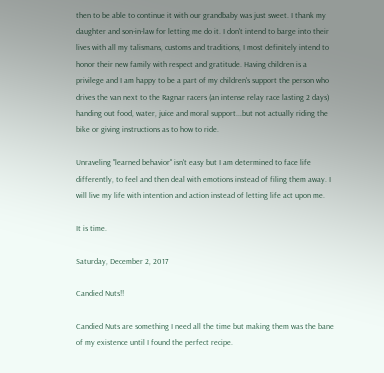then to be able to continue it with our grandbaby was just sweet. I thank my daughter and son-in-law for letting me do it. I don't intend to barge into their lives with all my talismans, customs and traditions, I most definitely intend to honor their new family with respect and gratitude. Having children is a privilege and I am happy to be a part of my children's support the person who drives the van next to the Ragnar racers (an intense relay race lasting 2 days) handing out food, water, juice and moral support...but not actually riding the bike or giving instructions as to how to ride.

Unraveling "learned behavior" isn't easy but I am determined to face life differently, to feel and then deal with emotions instead of filing them away. I will live my life with intention and action instead of letting life act upon me.

It is time.

Saturday, December 2, 2017

Candied Nuts!!

Candied Nuts are something I need all the time but making them was the bane of my existence until I found the perfect recipe.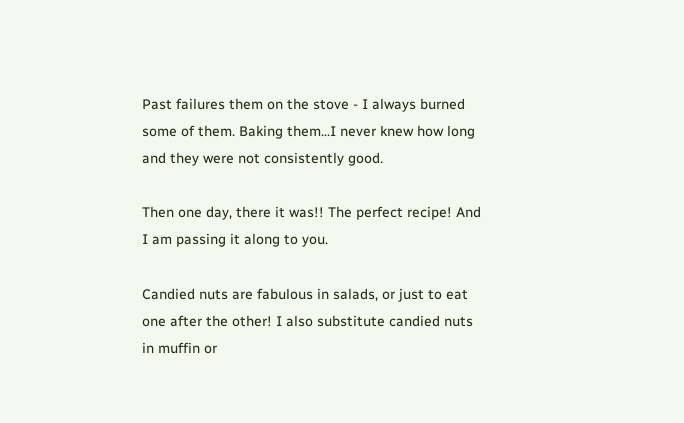Past failures them on the stove - I always burned some of them. Baking them...I never knew how long and they were not consistently good.

Then one day, there it was!! The perfect recipe! And I am passing it along to you.

Candied nuts are fabulous in salads, or just to eat one after the other! I also substitute candied nuts in muffin or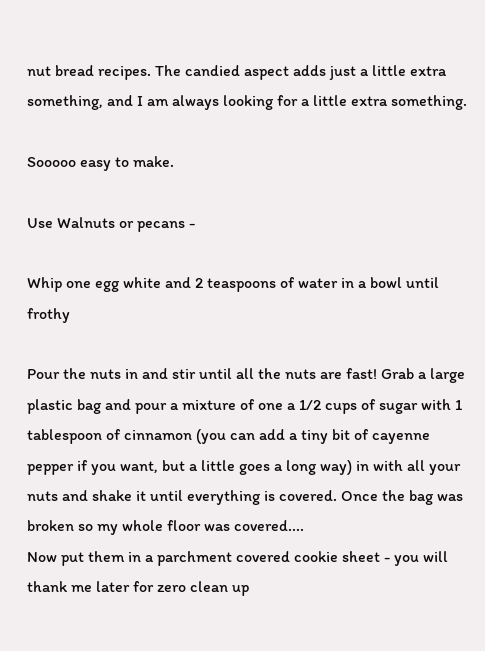nut bread recipes. The candied aspect adds just a little extra something, and I am always looking for a little extra something.

Sooooo easy to make.

Use Walnuts or pecans -

Whip one egg white and 2 teaspoons of water in a bowl until frothy

Pour the nuts in and stir until all the nuts are fast! Grab a large plastic bag and pour a mixture of one a 1/2 cups of sugar with 1 tablespoon of cinnamon (you can add a tiny bit of cayenne pepper if you want, but a little goes a long way) in with all your nuts and shake it until everything is covered. Once the bag was broken so my whole floor was covered....
Now put them in a parchment covered cookie sheet - you will thank me later for zero clean up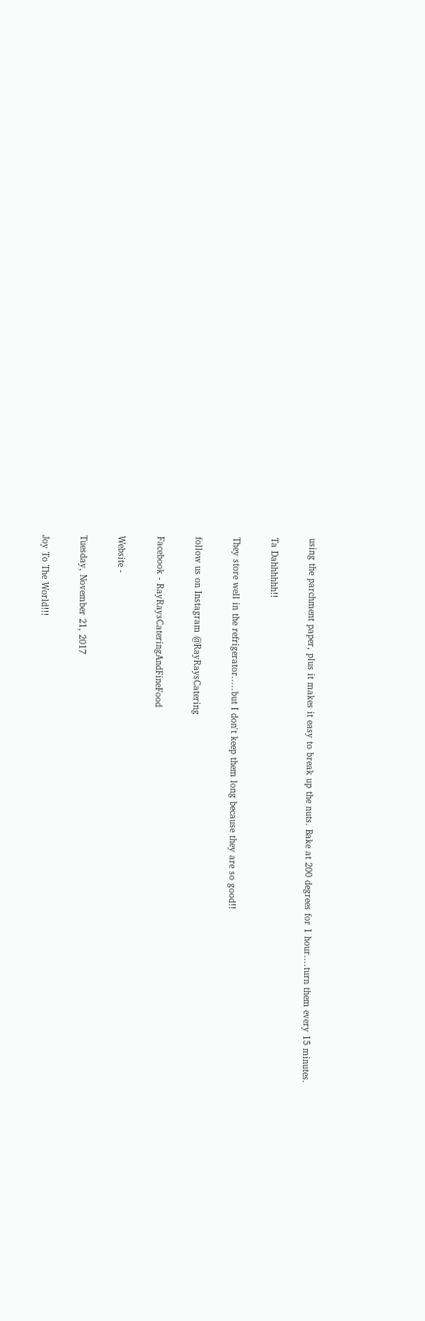using the parchment paper, plus it makes it easy to break up the nuts. Bake at 200 degrees for 1 hour....turn them every 15 minutes.

Ta Dahhhhhh!!

They store well in the refrigerator.....but I don't keep them long because they are so good!!

follow us on Instagram @RayRaysCatering

Facebook - RayRaysCateringAndFineFood

Website -

Tuesday, November 21, 2017

Joy To The World!!!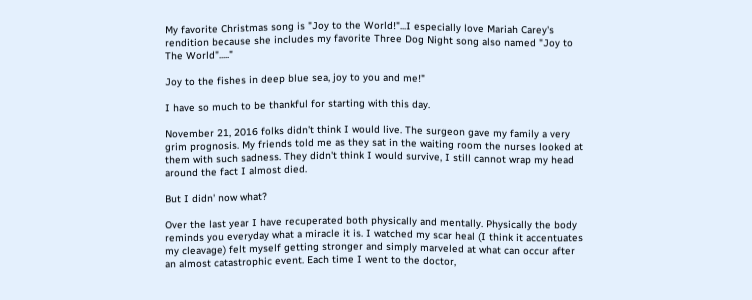My favorite Christmas song is "Joy to the World!"...I especially love Mariah Carey's rendition because she includes my favorite Three Dog Night song also named "Joy to The World"....."

Joy to the fishes in deep blue sea, joy to you and me!"

I have so much to be thankful for starting with this day.

November 21, 2016 folks didn't think I would live. The surgeon gave my family a very grim prognosis. My friends told me as they sat in the waiting room the nurses looked at them with such sadness. They didn't think I would survive, I still cannot wrap my head around the fact I almost died.

But I didn' now what?

Over the last year I have recuperated both physically and mentally. Physically the body reminds you everyday what a miracle it is. I watched my scar heal (I think it accentuates my cleavage) felt myself getting stronger and simply marveled at what can occur after an almost catastrophic event. Each time I went to the doctor,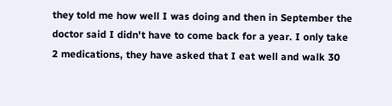they told me how well I was doing and then in September the doctor said I didn't have to come back for a year. I only take 2 medications, they have asked that I eat well and walk 30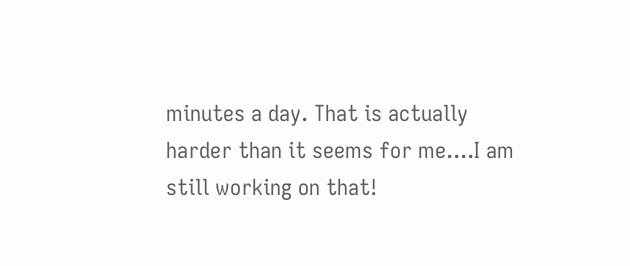minutes a day. That is actually harder than it seems for me....I am still working on that!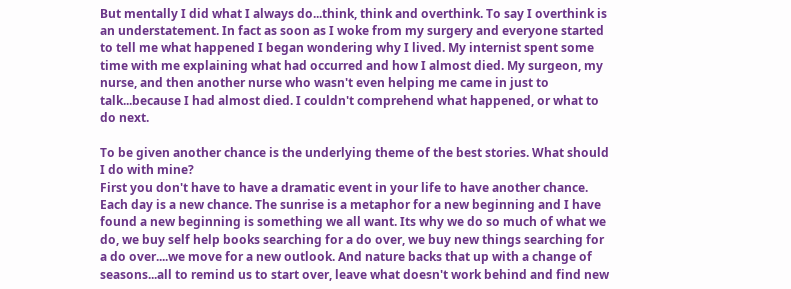But mentally I did what I always do...think, think and overthink. To say I overthink is an understatement. In fact as soon as I woke from my surgery and everyone started to tell me what happened I began wondering why I lived. My internist spent some time with me explaining what had occurred and how I almost died. My surgeon, my nurse, and then another nurse who wasn't even helping me came in just to talk...because I had almost died. I couldn't comprehend what happened, or what to do next.

To be given another chance is the underlying theme of the best stories. What should I do with mine?
First you don't have to have a dramatic event in your life to have another chance. Each day is a new chance. The sunrise is a metaphor for a new beginning and I have found a new beginning is something we all want. Its why we do so much of what we do, we buy self help books searching for a do over, we buy new things searching for a do over....we move for a new outlook. And nature backs that up with a change of seasons...all to remind us to start over, leave what doesn't work behind and find new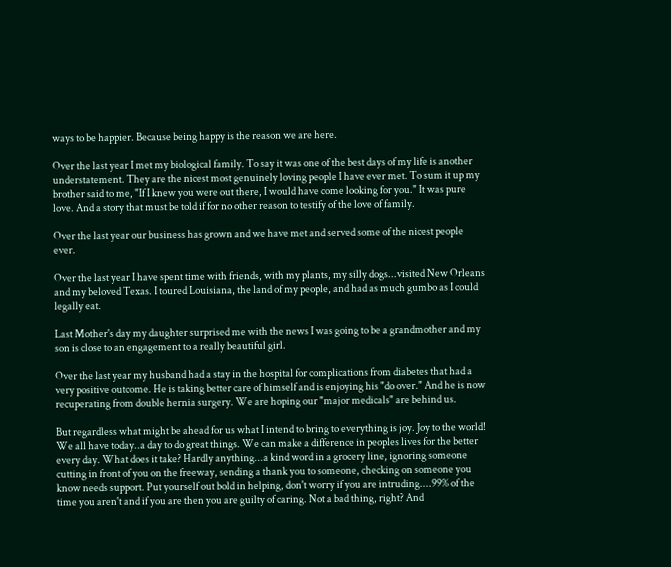ways to be happier. Because being happy is the reason we are here.

Over the last year I met my biological family. To say it was one of the best days of my life is another understatement. They are the nicest most genuinely loving people I have ever met. To sum it up my brother said to me, "If I knew you were out there, I would have come looking for you." It was pure love. And a story that must be told if for no other reason to testify of the love of family.

Over the last year our business has grown and we have met and served some of the nicest people ever.

Over the last year I have spent time with friends, with my plants, my silly dogs...visited New Orleans and my beloved Texas. I toured Louisiana, the land of my people, and had as much gumbo as I could legally eat.

Last Mother's day my daughter surprised me with the news I was going to be a grandmother and my son is close to an engagement to a really beautiful girl.

Over the last year my husband had a stay in the hospital for complications from diabetes that had a very positive outcome. He is taking better care of himself and is enjoying his "do over." And he is now recuperating from double hernia surgery. We are hoping our "major medicals" are behind us.

But regardless what might be ahead for us what I intend to bring to everything is joy. Joy to the world! We all have today..a day to do great things. We can make a difference in peoples lives for the better every day. What does it take? Hardly anything...a kind word in a grocery line, ignoring someone cutting in front of you on the freeway, sending a thank you to someone, checking on someone you know needs support. Put yourself out bold in helping, don't worry if you are intruding....99% of the time you aren't and if you are then you are guilty of caring. Not a bad thing, right? And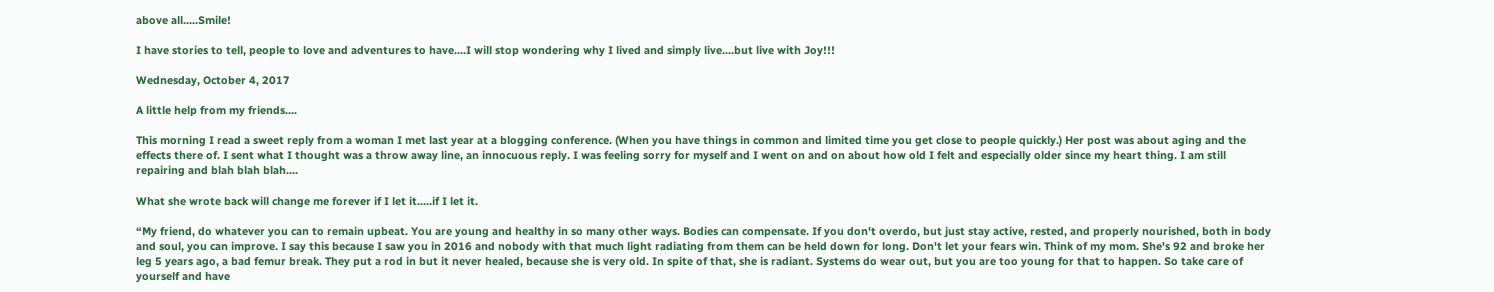above all.....Smile!

I have stories to tell, people to love and adventures to have....I will stop wondering why I lived and simply live....but live with Joy!!!

Wednesday, October 4, 2017

A little help from my friends....

This morning I read a sweet reply from a woman I met last year at a blogging conference. (When you have things in common and limited time you get close to people quickly.) Her post was about aging and the effects there of. I sent what I thought was a throw away line, an innocuous reply. I was feeling sorry for myself and I went on and on about how old I felt and especially older since my heart thing. I am still repairing and blah blah blah....

What she wrote back will change me forever if I let it.....if I let it.

“My friend, do whatever you can to remain upbeat. You are young and healthy in so many other ways. Bodies can compensate. If you don't overdo, but just stay active, rested, and properly nourished, both in body and soul, you can improve. I say this because I saw you in 2016 and nobody with that much light radiating from them can be held down for long. Don't let your fears win. Think of my mom. She's 92 and broke her leg 5 years ago, a bad femur break. They put a rod in but it never healed, because she is very old. In spite of that, she is radiant. Systems do wear out, but you are too young for that to happen. So take care of yourself and have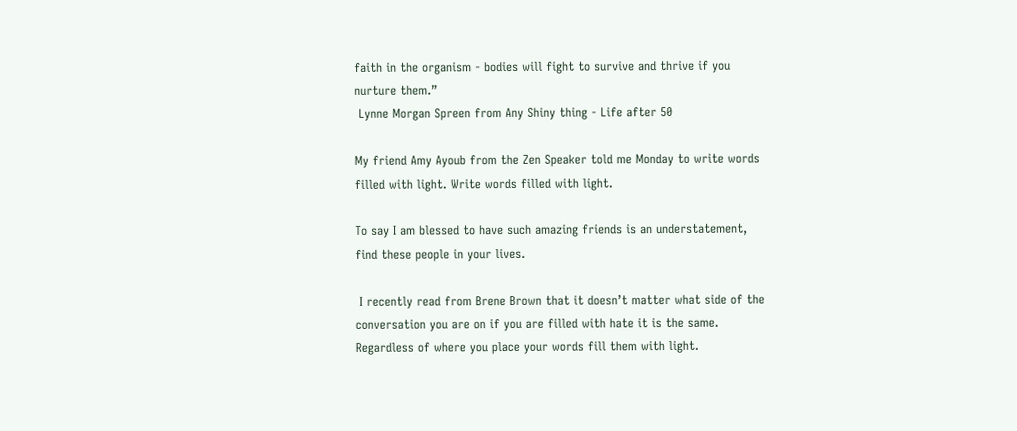faith in the organism - bodies will fight to survive and thrive if you nurture them.”
 Lynne Morgan Spreen from Any Shiny thing - Life after 50

My friend Amy Ayoub from the Zen Speaker told me Monday to write words filled with light. Write words filled with light.

To say I am blessed to have such amazing friends is an understatement, find these people in your lives.

 I recently read from Brene Brown that it doesn’t matter what side of the conversation you are on if you are filled with hate it is the same. Regardless of where you place your words fill them with light.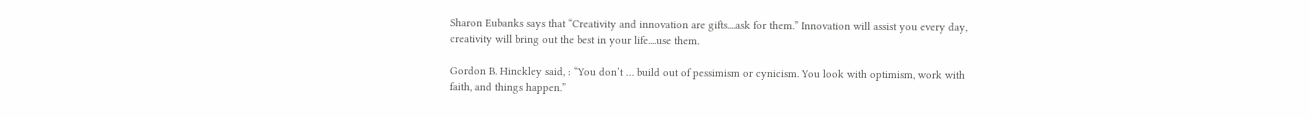Sharon Eubanks says that “Creativity and innovation are gifts....ask for them.” Innovation will assist you every day, creativity will bring out the best in your life....use them.

Gordon B. Hinckley said, : “You don’t … build out of pessimism or cynicism. You look with optimism, work with faith, and things happen.”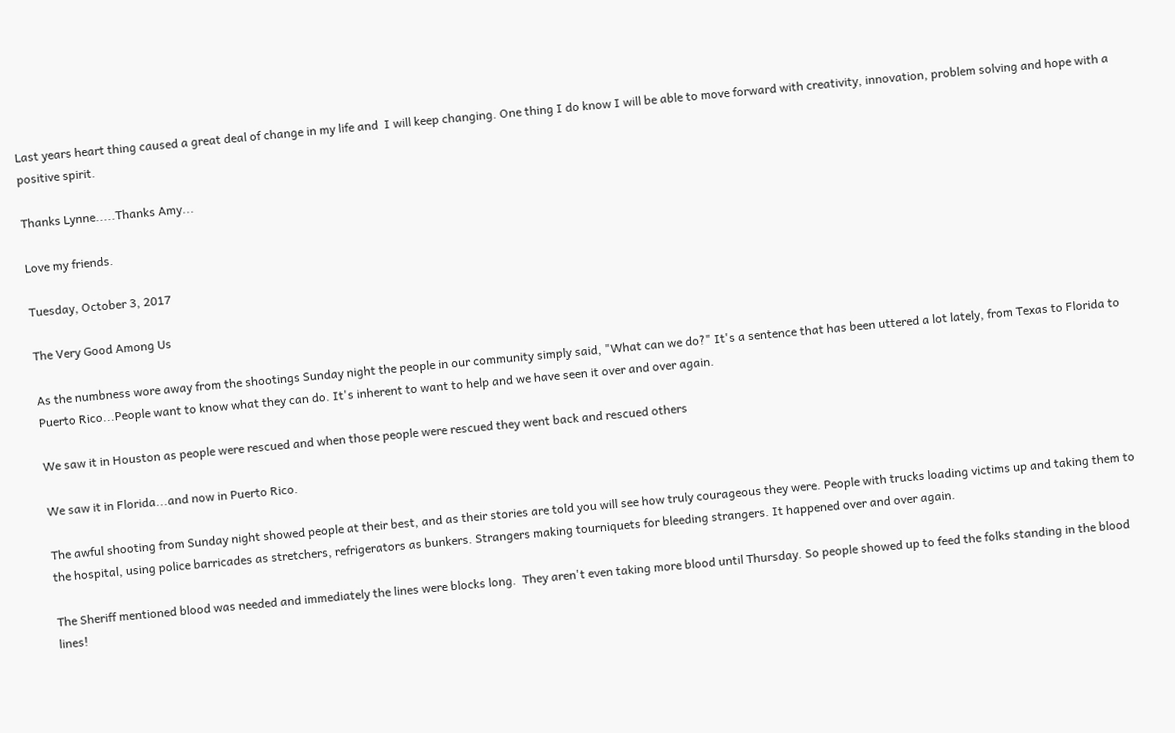Last years heart thing caused a great deal of change in my life and  I will keep changing. One thing I do know I will be able to move forward with creativity, innovation, problem solving and hope with a positive spirit.

Thanks Lynne.....Thanks Amy...

Love my friends.

Tuesday, October 3, 2017

The Very Good Among Us

As the numbness wore away from the shootings Sunday night the people in our community simply said, "What can we do?" It's a sentence that has been uttered a lot lately, from Texas to Florida to Puerto Rico...People want to know what they can do. It's inherent to want to help and we have seen it over and over again.

We saw it in Houston as people were rescued and when those people were rescued they went back and rescued others

We saw it in Florida...and now in Puerto Rico.

The awful shooting from Sunday night showed people at their best, and as their stories are told you will see how truly courageous they were. People with trucks loading victims up and taking them to the hospital, using police barricades as stretchers, refrigerators as bunkers. Strangers making tourniquets for bleeding strangers. It happened over and over again.

The Sheriff mentioned blood was needed and immediately the lines were blocks long.  They aren't even taking more blood until Thursday. So people showed up to feed the folks standing in the blood lines!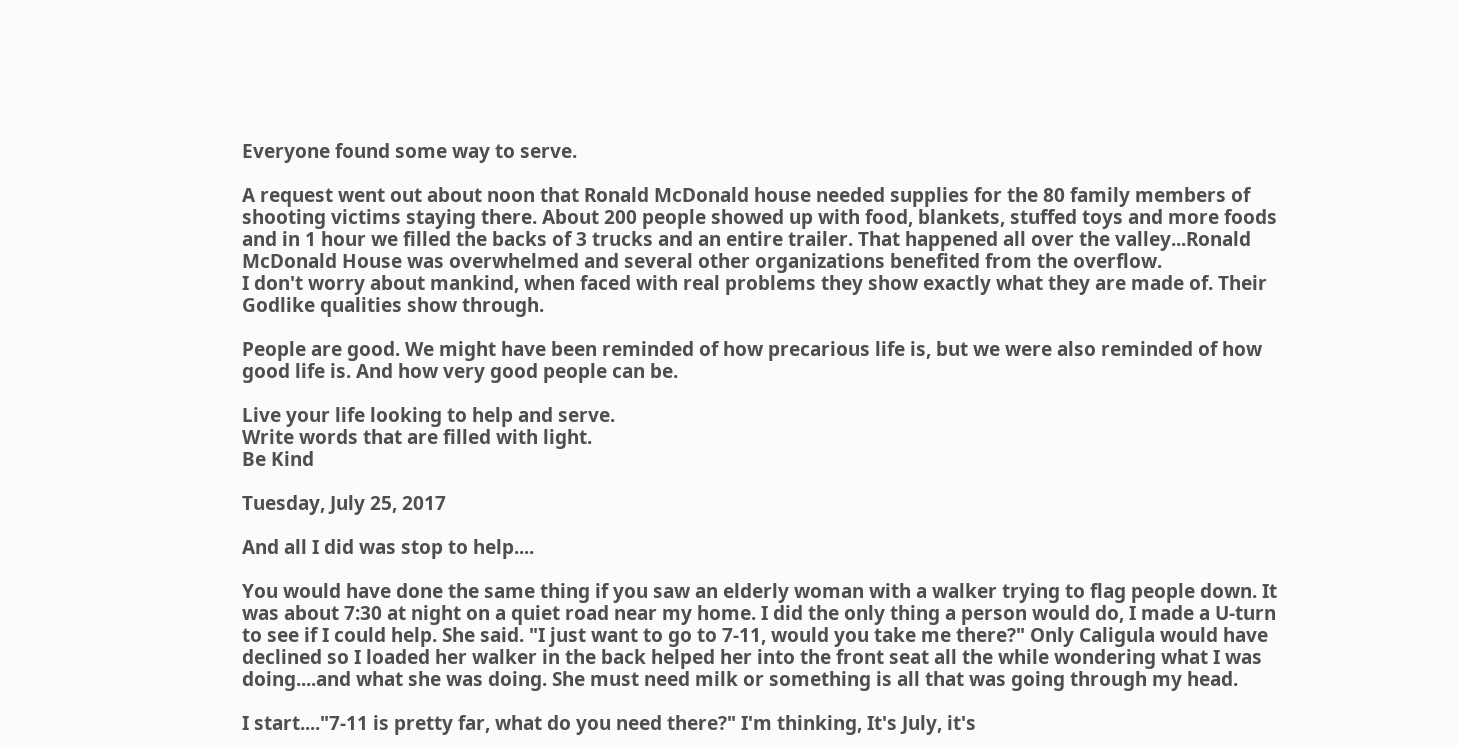Everyone found some way to serve.

A request went out about noon that Ronald McDonald house needed supplies for the 80 family members of shooting victims staying there. About 200 people showed up with food, blankets, stuffed toys and more foods and in 1 hour we filled the backs of 3 trucks and an entire trailer. That happened all over the valley...Ronald McDonald House was overwhelmed and several other organizations benefited from the overflow.
I don't worry about mankind, when faced with real problems they show exactly what they are made of. Their Godlike qualities show through.

People are good. We might have been reminded of how precarious life is, but we were also reminded of how good life is. And how very good people can be.

Live your life looking to help and serve.
Write words that are filled with light.
Be Kind

Tuesday, July 25, 2017

And all I did was stop to help....

You would have done the same thing if you saw an elderly woman with a walker trying to flag people down. It was about 7:30 at night on a quiet road near my home. I did the only thing a person would do, I made a U-turn to see if I could help. She said. "I just want to go to 7-11, would you take me there?" Only Caligula would have declined so I loaded her walker in the back helped her into the front seat all the while wondering what I was doing....and what she was doing. She must need milk or something is all that was going through my head.

I start...."7-11 is pretty far, what do you need there?" I'm thinking, It's July, it's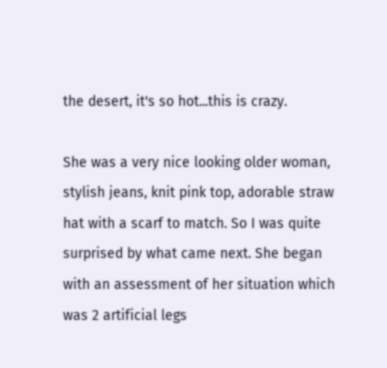the desert, it's so hot...this is crazy.

She was a very nice looking older woman, stylish jeans, knit pink top, adorable straw hat with a scarf to match. So I was quite surprised by what came next. She began with an assessment of her situation which was 2 artificial legs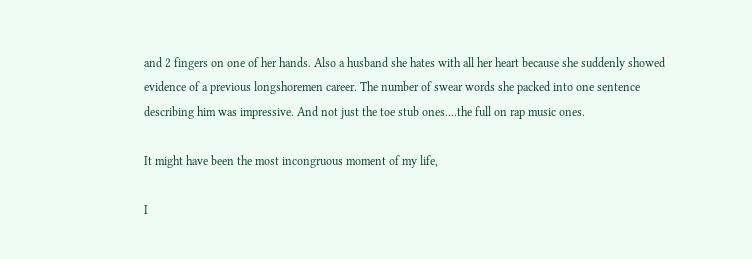and 2 fingers on one of her hands. Also a husband she hates with all her heart because she suddenly showed evidence of a previous longshoremen career. The number of swear words she packed into one sentence describing him was impressive. And not just the toe stub ones....the full on rap music ones.

It might have been the most incongruous moment of my life,

I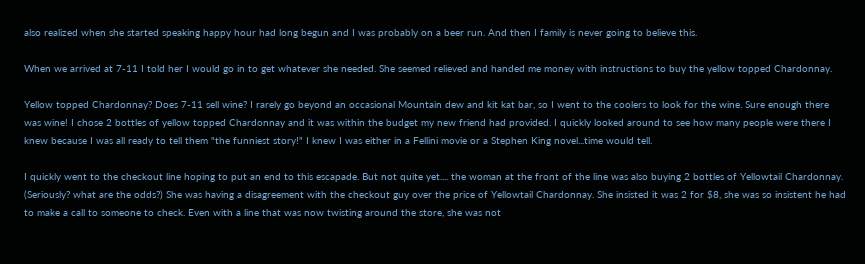also realized when she started speaking happy hour had long begun and I was probably on a beer run. And then I family is never going to believe this.

When we arrived at 7-11 I told her I would go in to get whatever she needed. She seemed relieved and handed me money with instructions to buy the yellow topped Chardonnay.

Yellow topped Chardonnay? Does 7-11 sell wine? I rarely go beyond an occasional Mountain dew and kit kat bar, so I went to the coolers to look for the wine. Sure enough there was wine! I chose 2 bottles of yellow topped Chardonnay and it was within the budget my new friend had provided. I quickly looked around to see how many people were there I knew because I was all ready to tell them "the funniest story!" I knew I was either in a Fellini movie or a Stephen King novel...time would tell.

I quickly went to the checkout line hoping to put an end to this escapade. But not quite yet.... the woman at the front of the line was also buying 2 bottles of Yellowtail Chardonnay. (Seriously? what are the odds?) She was having a disagreement with the checkout guy over the price of Yellowtail Chardonnay. She insisted it was 2 for $8, she was so insistent he had to make a call to someone to check. Even with a line that was now twisting around the store, she was not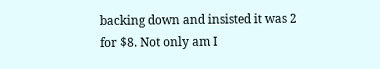backing down and insisted it was 2 for $8. Not only am I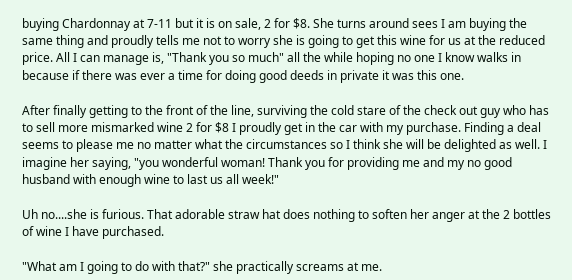buying Chardonnay at 7-11 but it is on sale, 2 for $8. She turns around sees I am buying the same thing and proudly tells me not to worry she is going to get this wine for us at the reduced price. All I can manage is, "Thank you so much" all the while hoping no one I know walks in because if there was ever a time for doing good deeds in private it was this one.

After finally getting to the front of the line, surviving the cold stare of the check out guy who has to sell more mismarked wine 2 for $8 I proudly get in the car with my purchase. Finding a deal seems to please me no matter what the circumstances so I think she will be delighted as well. I imagine her saying, "you wonderful woman! Thank you for providing me and my no good husband with enough wine to last us all week!"

Uh no....she is furious. That adorable straw hat does nothing to soften her anger at the 2 bottles of wine I have purchased.

"What am I going to do with that?" she practically screams at me.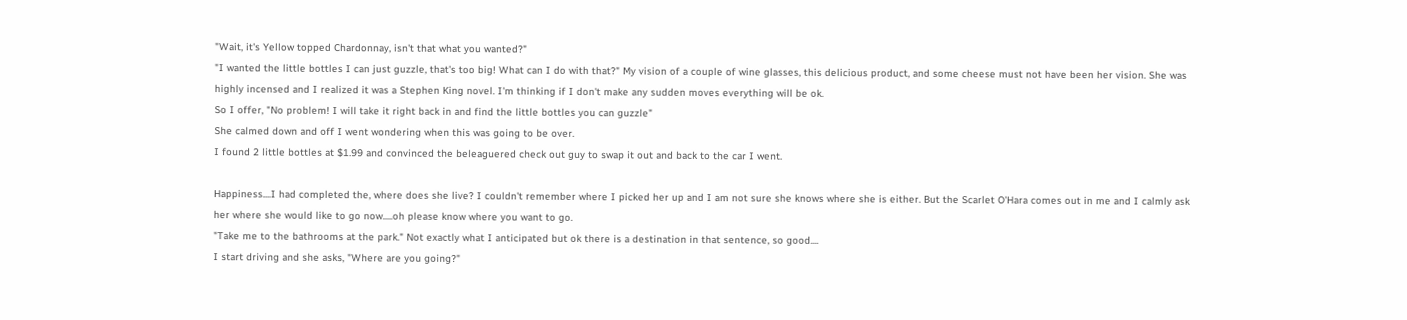"Wait, it's Yellow topped Chardonnay, isn't that what you wanted?"
"I wanted the little bottles I can just guzzle, that's too big! What can I do with that?" My vision of a couple of wine glasses, this delicious product, and some cheese must not have been her vision. She was highly incensed and I realized it was a Stephen King novel. I'm thinking if I don't make any sudden moves everything will be ok.
So I offer, "No problem! I will take it right back in and find the little bottles you can guzzle"
She calmed down and off I went wondering when this was going to be over.
I found 2 little bottles at $1.99 and convinced the beleaguered check out guy to swap it out and back to the car I went.

Happiness....I had completed the, where does she live? I couldn't remember where I picked her up and I am not sure she knows where she is either. But the Scarlet O'Hara comes out in me and I calmly ask her where she would like to go now.....oh please know where you want to go.
"Take me to the bathrooms at the park." Not exactly what I anticipated but ok there is a destination in that sentence, so good....
I start driving and she asks, "Where are you going?"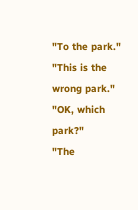"To the park."
"This is the wrong park."
"OK, which park?"
"The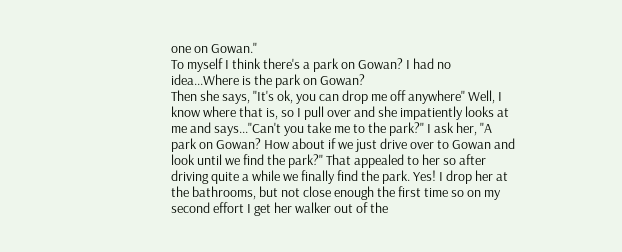one on Gowan."
To myself I think there's a park on Gowan? I had no idea...Where is the park on Gowan?
Then she says, "It's ok, you can drop me off anywhere" Well, I know where that is, so I pull over and she impatiently looks at me and says..."Can't you take me to the park?" I ask her, "A park on Gowan? How about if we just drive over to Gowan and look until we find the park?" That appealed to her so after driving quite a while we finally find the park. Yes! I drop her at the bathrooms, but not close enough the first time so on my second effort I get her walker out of the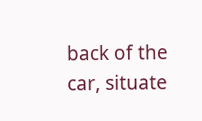back of the car, situate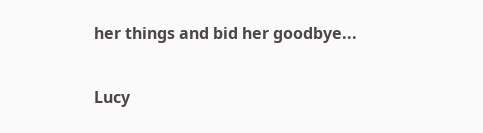her things and bid her goodbye...

Lucy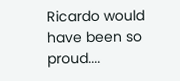Ricardo would have been so proud....